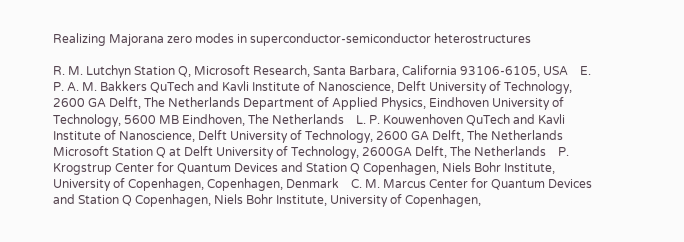Realizing Majorana zero modes in superconductor-semiconductor heterostructures

R. M. Lutchyn Station Q, Microsoft Research, Santa Barbara, California 93106-6105, USA    E. P. A. M. Bakkers QuTech and Kavli Institute of Nanoscience, Delft University of Technology, 2600 GA Delft, The Netherlands Department of Applied Physics, Eindhoven University of Technology, 5600 MB Eindhoven, The Netherlands    L. P. Kouwenhoven QuTech and Kavli Institute of Nanoscience, Delft University of Technology, 2600 GA Delft, The Netherlands Microsoft Station Q at Delft University of Technology, 2600GA Delft, The Netherlands    P. Krogstrup Center for Quantum Devices and Station Q Copenhagen, Niels Bohr Institute, University of Copenhagen, Copenhagen, Denmark    C. M. Marcus Center for Quantum Devices and Station Q Copenhagen, Niels Bohr Institute, University of Copenhagen,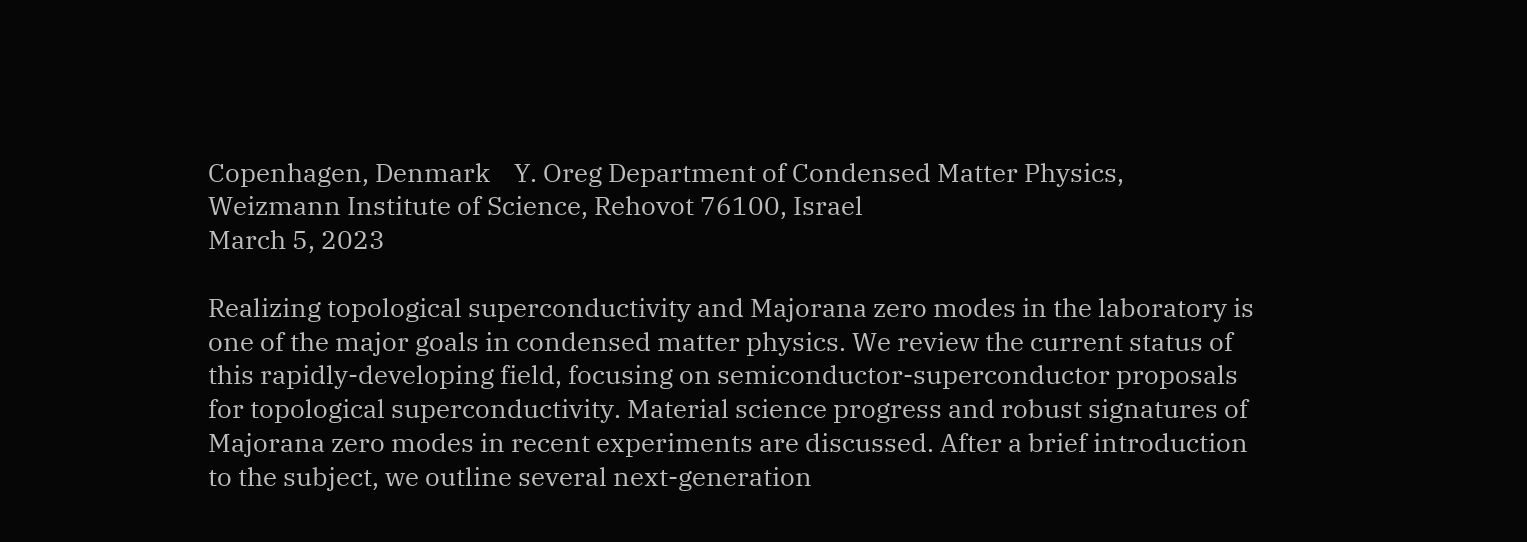Copenhagen, Denmark    Y. Oreg Department of Condensed Matter Physics, Weizmann Institute of Science, Rehovot 76100, Israel
March 5, 2023

Realizing topological superconductivity and Majorana zero modes in the laboratory is one of the major goals in condensed matter physics. We review the current status of this rapidly-developing field, focusing on semiconductor-superconductor proposals for topological superconductivity. Material science progress and robust signatures of Majorana zero modes in recent experiments are discussed. After a brief introduction to the subject, we outline several next-generation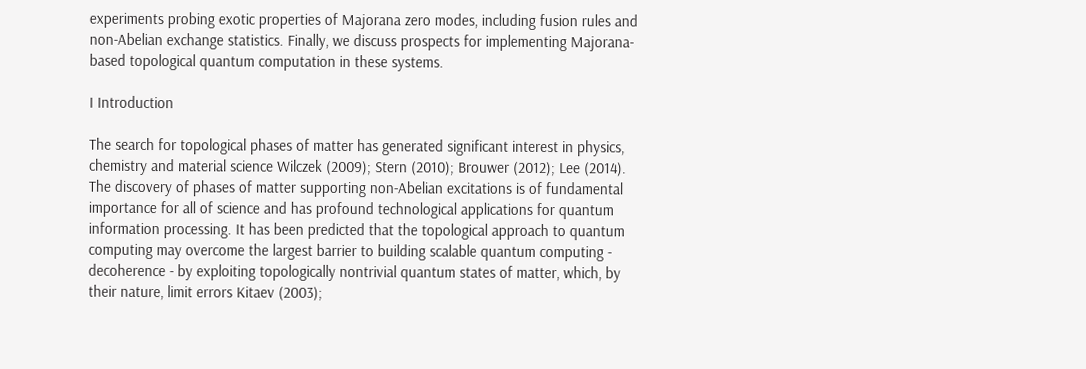experiments probing exotic properties of Majorana zero modes, including fusion rules and non-Abelian exchange statistics. Finally, we discuss prospects for implementing Majorana-based topological quantum computation in these systems.

I Introduction

The search for topological phases of matter has generated significant interest in physics, chemistry and material science Wilczek (2009); Stern (2010); Brouwer (2012); Lee (2014). The discovery of phases of matter supporting non-Abelian excitations is of fundamental importance for all of science and has profound technological applications for quantum information processing. It has been predicted that the topological approach to quantum computing may overcome the largest barrier to building scalable quantum computing - decoherence - by exploiting topologically nontrivial quantum states of matter, which, by their nature, limit errors Kitaev (2003);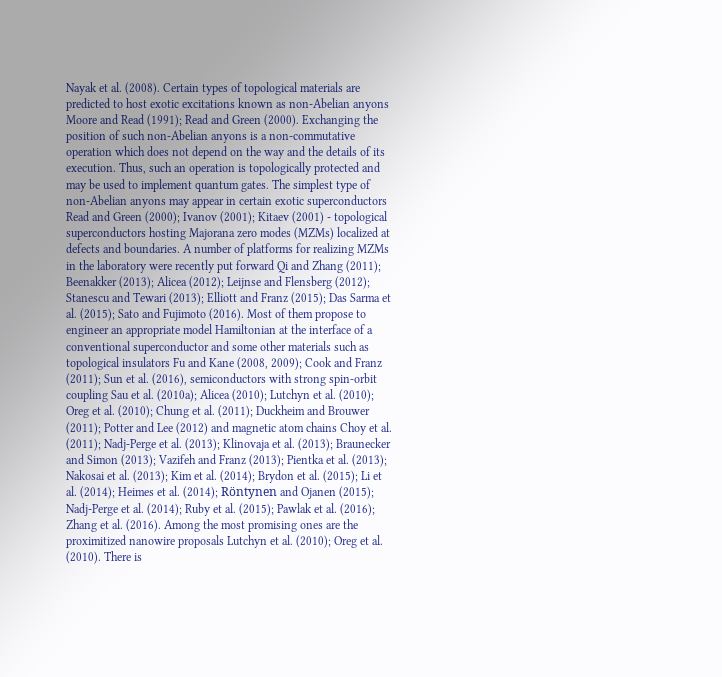Nayak et al. (2008). Certain types of topological materials are predicted to host exotic excitations known as non-Abelian anyons Moore and Read (1991); Read and Green (2000). Exchanging the position of such non-Abelian anyons is a non-commutative operation which does not depend on the way and the details of its execution. Thus, such an operation is topologically protected and may be used to implement quantum gates. The simplest type of non-Abelian anyons may appear in certain exotic superconductors Read and Green (2000); Ivanov (2001); Kitaev (2001) - topological superconductors hosting Majorana zero modes (MZMs) localized at defects and boundaries. A number of platforms for realizing MZMs in the laboratory were recently put forward Qi and Zhang (2011); Beenakker (2013); Alicea (2012); Leijnse and Flensberg (2012); Stanescu and Tewari (2013); Elliott and Franz (2015); Das Sarma et al. (2015); Sato and Fujimoto (2016). Most of them propose to engineer an appropriate model Hamiltonian at the interface of a conventional superconductor and some other materials such as topological insulators Fu and Kane (2008, 2009); Cook and Franz (2011); Sun et al. (2016), semiconductors with strong spin-orbit coupling Sau et al. (2010a); Alicea (2010); Lutchyn et al. (2010); Oreg et al. (2010); Chung et al. (2011); Duckheim and Brouwer (2011); Potter and Lee (2012) and magnetic atom chains Choy et al. (2011); Nadj-Perge et al. (2013); Klinovaja et al. (2013); Braunecker and Simon (2013); Vazifeh and Franz (2013); Pientka et al. (2013); Nakosai et al. (2013); Kim et al. (2014); Brydon et al. (2015); Li et al. (2014); Heimes et al. (2014); Röntynen and Ojanen (2015); Nadj-Perge et al. (2014); Ruby et al. (2015); Pawlak et al. (2016); Zhang et al. (2016). Among the most promising ones are the proximitized nanowire proposals Lutchyn et al. (2010); Oreg et al. (2010). There is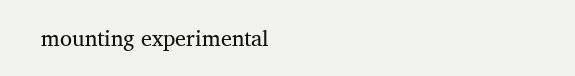mounting experimental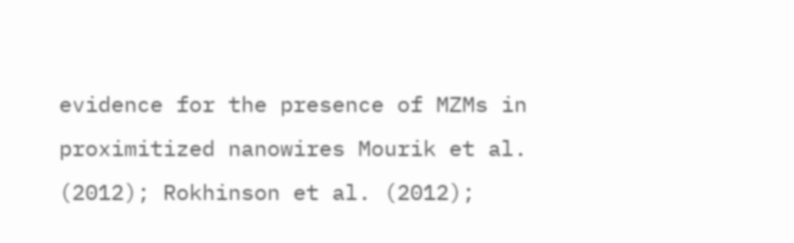evidence for the presence of MZMs in proximitized nanowires Mourik et al. (2012); Rokhinson et al. (2012);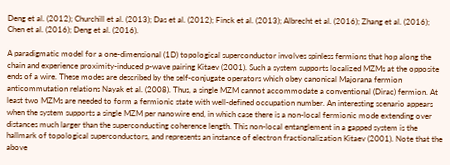Deng et al. (2012); Churchill et al. (2013); Das et al. (2012); Finck et al. (2013); Albrecht et al. (2016); Zhang et al. (2016); Chen et al. (2016); Deng et al. (2016).

A paradigmatic model for a one-dimensional (1D) topological superconductor involves spinless fermions that hop along the chain and experience proximity-induced p-wave pairing Kitaev (2001). Such a system supports localized MZMs at the opposite ends of a wire. These modes are described by the self-conjugate operators which obey canonical Majorana fermion anticommutation relations Nayak et al. (2008). Thus, a single MZM cannot accommodate a conventional (Dirac) fermion. At least two MZMs are needed to form a fermionic state with well-defined occupation number. An interesting scenario appears when the system supports a single MZM per nanowire end, in which case there is a non-local fermionic mode extending over distances much larger than the superconducting coherence length. This non-local entanglement in a gapped system is the hallmark of topological superconductors, and represents an instance of electron fractionalization Kitaev (2001). Note that the above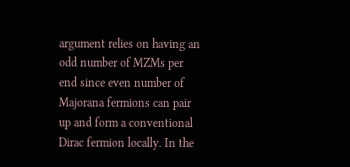argument relies on having an odd number of MZMs per end since even number of Majorana fermions can pair up and form a conventional Dirac fermion locally. In the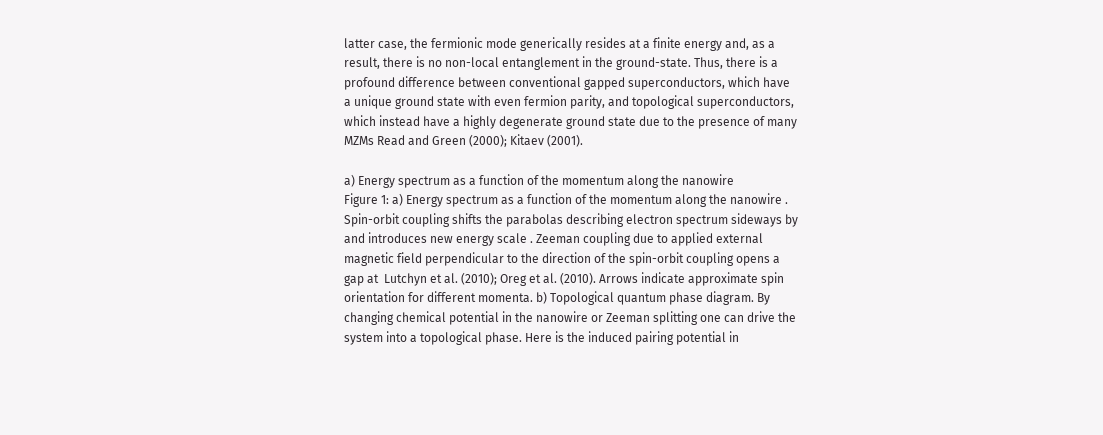latter case, the fermionic mode generically resides at a finite energy and, as a result, there is no non-local entanglement in the ground-state. Thus, there is a profound difference between conventional gapped superconductors, which have a unique ground state with even fermion parity, and topological superconductors, which instead have a highly degenerate ground state due to the presence of many MZMs Read and Green (2000); Kitaev (2001).

a) Energy spectrum as a function of the momentum along the nanowire
Figure 1: a) Energy spectrum as a function of the momentum along the nanowire . Spin-orbit coupling shifts the parabolas describing electron spectrum sideways by and introduces new energy scale . Zeeman coupling due to applied external magnetic field perpendicular to the direction of the spin-orbit coupling opens a gap at  Lutchyn et al. (2010); Oreg et al. (2010). Arrows indicate approximate spin orientation for different momenta. b) Topological quantum phase diagram. By changing chemical potential in the nanowire or Zeeman splitting one can drive the system into a topological phase. Here is the induced pairing potential in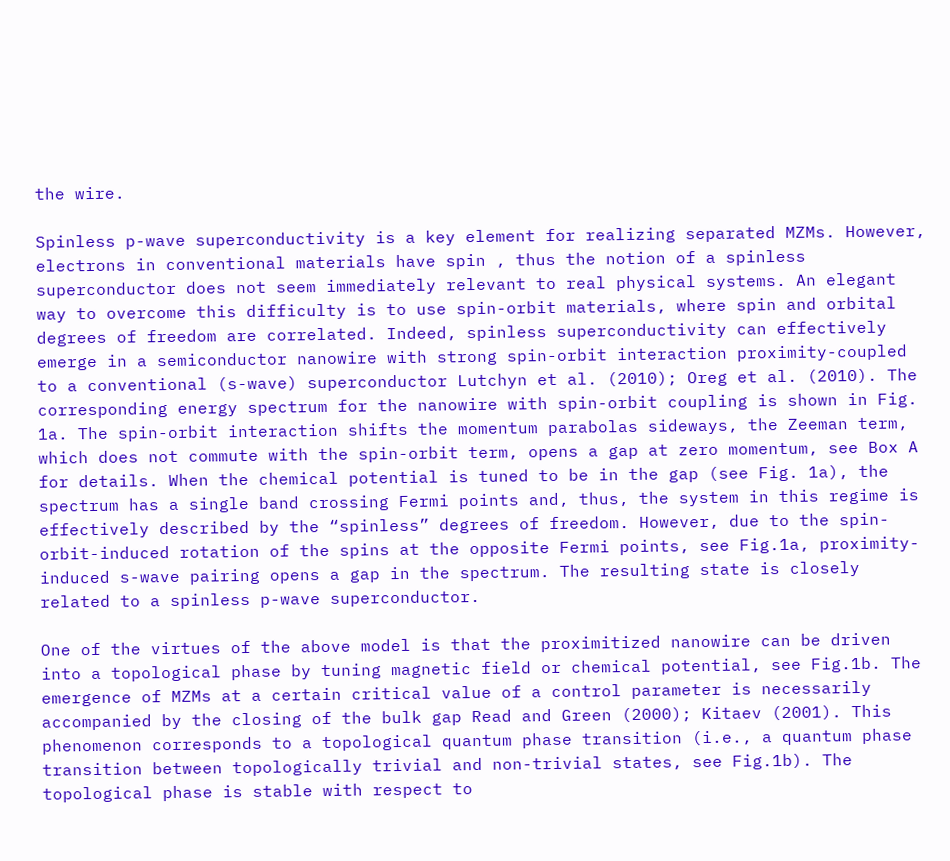the wire.

Spinless p-wave superconductivity is a key element for realizing separated MZMs. However, electrons in conventional materials have spin , thus the notion of a spinless superconductor does not seem immediately relevant to real physical systems. An elegant way to overcome this difficulty is to use spin-orbit materials, where spin and orbital degrees of freedom are correlated. Indeed, spinless superconductivity can effectively emerge in a semiconductor nanowire with strong spin-orbit interaction proximity-coupled to a conventional (s-wave) superconductor Lutchyn et al. (2010); Oreg et al. (2010). The corresponding energy spectrum for the nanowire with spin-orbit coupling is shown in Fig. 1a. The spin-orbit interaction shifts the momentum parabolas sideways, the Zeeman term, which does not commute with the spin-orbit term, opens a gap at zero momentum, see Box A for details. When the chemical potential is tuned to be in the gap (see Fig. 1a), the spectrum has a single band crossing Fermi points and, thus, the system in this regime is effectively described by the “spinless” degrees of freedom. However, due to the spin-orbit-induced rotation of the spins at the opposite Fermi points, see Fig.1a, proximity-induced s-wave pairing opens a gap in the spectrum. The resulting state is closely related to a spinless p-wave superconductor.

One of the virtues of the above model is that the proximitized nanowire can be driven into a topological phase by tuning magnetic field or chemical potential, see Fig.1b. The emergence of MZMs at a certain critical value of a control parameter is necessarily accompanied by the closing of the bulk gap Read and Green (2000); Kitaev (2001). This phenomenon corresponds to a topological quantum phase transition (i.e., a quantum phase transition between topologically trivial and non-trivial states, see Fig.1b). The topological phase is stable with respect to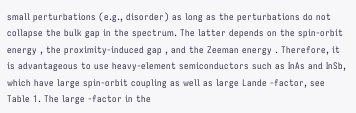small perturbations (e.g., disorder) as long as the perturbations do not collapse the bulk gap in the spectrum. The latter depends on the spin-orbit energy , the proximity-induced gap , and the Zeeman energy . Therefore, it is advantageous to use heavy-element semiconductors such as InAs and InSb, which have large spin-orbit coupling as well as large Lande -factor, see Table 1. The large -factor in the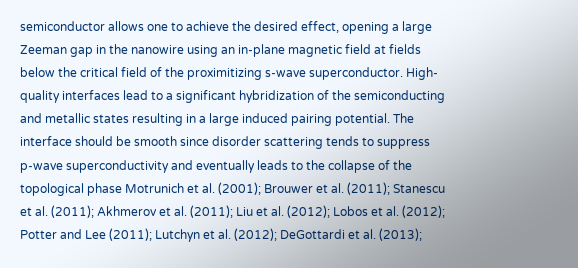semiconductor allows one to achieve the desired effect, opening a large Zeeman gap in the nanowire using an in-plane magnetic field at fields below the critical field of the proximitizing s-wave superconductor. High-quality interfaces lead to a significant hybridization of the semiconducting and metallic states resulting in a large induced pairing potential. The interface should be smooth since disorder scattering tends to suppress p-wave superconductivity and eventually leads to the collapse of the topological phase Motrunich et al. (2001); Brouwer et al. (2011); Stanescu et al. (2011); Akhmerov et al. (2011); Liu et al. (2012); Lobos et al. (2012); Potter and Lee (2011); Lutchyn et al. (2012); DeGottardi et al. (2013);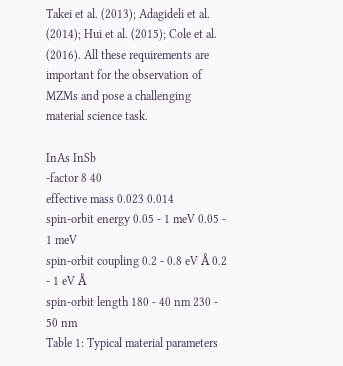Takei et al. (2013); Adagideli et al. (2014); Hui et al. (2015); Cole et al. (2016). All these requirements are important for the observation of MZMs and pose a challenging material science task.

InAs InSb
-factor 8 40
effective mass 0.023 0.014
spin-orbit energy 0.05 - 1 meV 0.05 - 1 meV
spin-orbit coupling 0.2 - 0.8 eV Å 0.2 - 1 eV Å
spin-orbit length 180 - 40 nm 230 - 50 nm
Table 1: Typical material parameters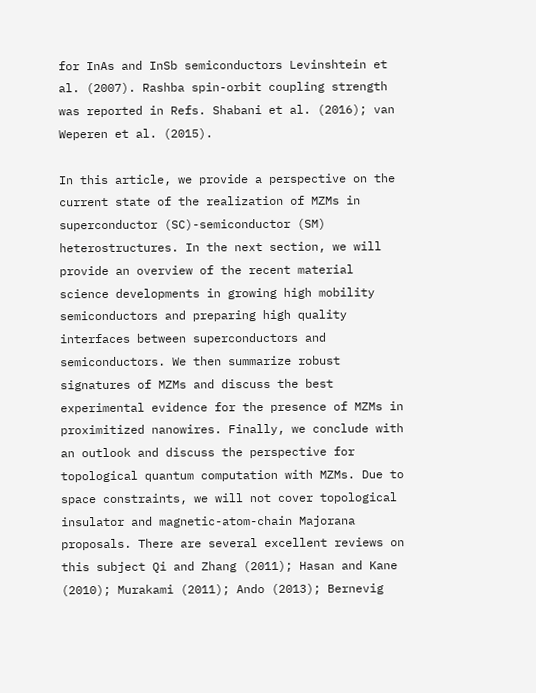for InAs and InSb semiconductors Levinshtein et al. (2007). Rashba spin-orbit coupling strength was reported in Refs. Shabani et al. (2016); van Weperen et al. (2015).

In this article, we provide a perspective on the current state of the realization of MZMs in superconductor (SC)-semiconductor (SM) heterostructures. In the next section, we will provide an overview of the recent material science developments in growing high mobility semiconductors and preparing high quality interfaces between superconductors and semiconductors. We then summarize robust signatures of MZMs and discuss the best experimental evidence for the presence of MZMs in proximitized nanowires. Finally, we conclude with an outlook and discuss the perspective for topological quantum computation with MZMs. Due to space constraints, we will not cover topological insulator and magnetic-atom-chain Majorana proposals. There are several excellent reviews on this subject Qi and Zhang (2011); Hasan and Kane (2010); Murakami (2011); Ando (2013); Bernevig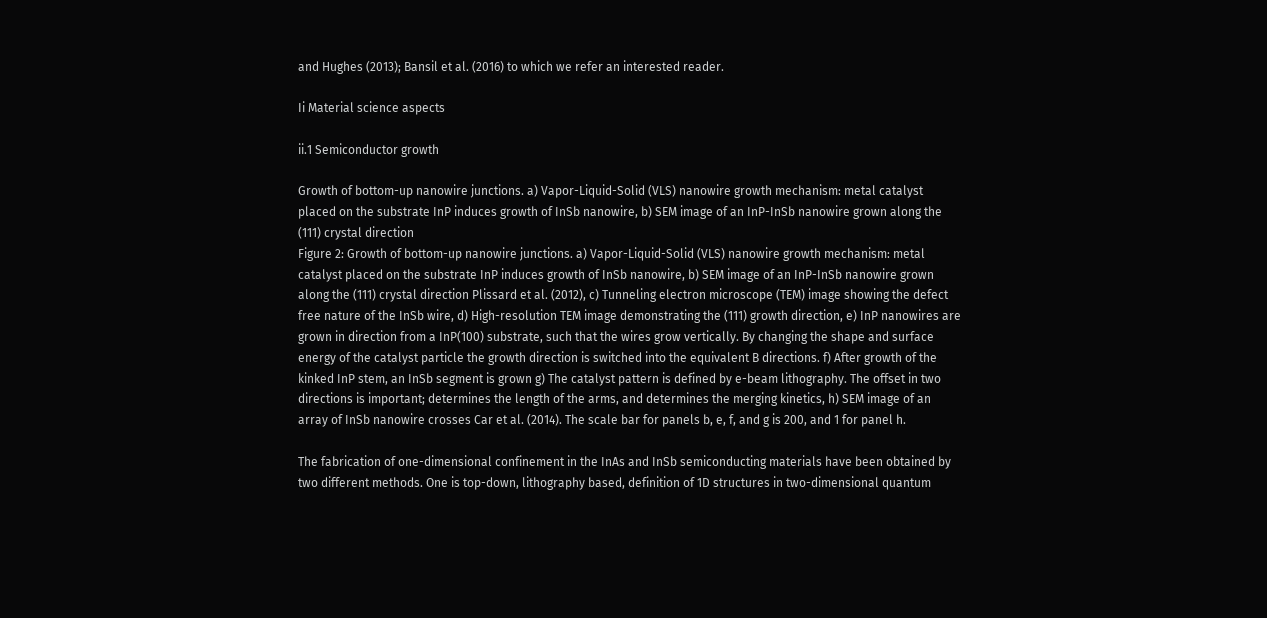and Hughes (2013); Bansil et al. (2016) to which we refer an interested reader.

Ii Material science aspects

ii.1 Semiconductor growth

Growth of bottom-up nanowire junctions. a) Vapor-Liquid-Solid (VLS) nanowire growth mechanism: metal catalyst placed on the substrate InP induces growth of InSb nanowire, b) SEM image of an InP-InSb nanowire grown along the (111) crystal direction
Figure 2: Growth of bottom-up nanowire junctions. a) Vapor-Liquid-Solid (VLS) nanowire growth mechanism: metal catalyst placed on the substrate InP induces growth of InSb nanowire, b) SEM image of an InP-InSb nanowire grown along the (111) crystal direction Plissard et al. (2012), c) Tunneling electron microscope (TEM) image showing the defect free nature of the InSb wire, d) High-resolution TEM image demonstrating the (111) growth direction, e) InP nanowires are grown in direction from a InP(100) substrate, such that the wires grow vertically. By changing the shape and surface energy of the catalyst particle the growth direction is switched into the equivalent B directions. f) After growth of the kinked InP stem, an InSb segment is grown g) The catalyst pattern is defined by e-beam lithography. The offset in two directions is important; determines the length of the arms, and determines the merging kinetics, h) SEM image of an array of InSb nanowire crosses Car et al. (2014). The scale bar for panels b, e, f, and g is 200, and 1 for panel h.

The fabrication of one-dimensional confinement in the InAs and InSb semiconducting materials have been obtained by two different methods. One is top-down, lithography based, definition of 1D structures in two-dimensional quantum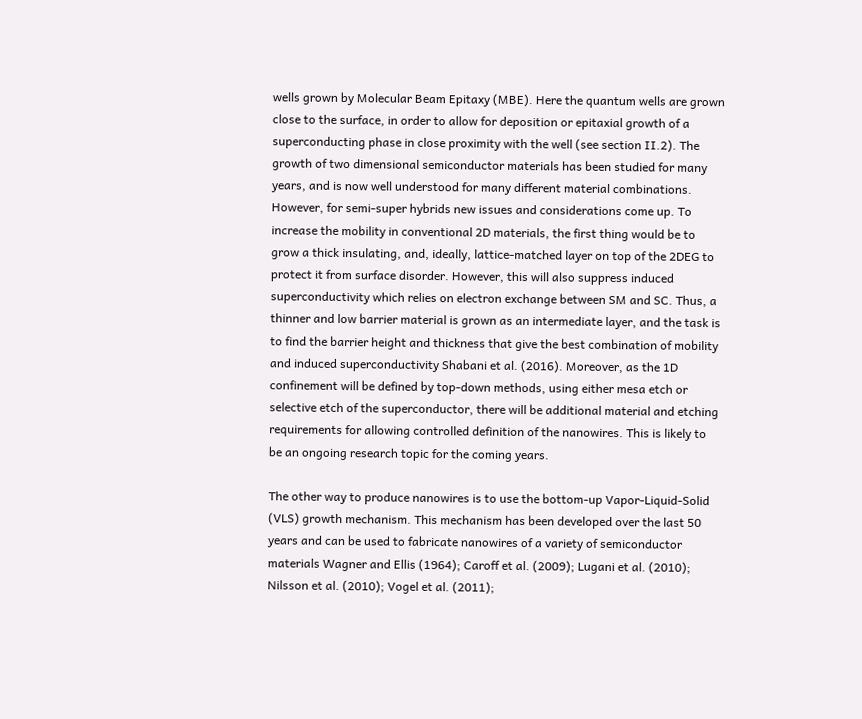wells grown by Molecular Beam Epitaxy (MBE). Here the quantum wells are grown close to the surface, in order to allow for deposition or epitaxial growth of a superconducting phase in close proximity with the well (see section II.2). The growth of two dimensional semiconductor materials has been studied for many years, and is now well understood for many different material combinations. However, for semi-super hybrids new issues and considerations come up. To increase the mobility in conventional 2D materials, the first thing would be to grow a thick insulating, and, ideally, lattice-matched layer on top of the 2DEG to protect it from surface disorder. However, this will also suppress induced superconductivity which relies on electron exchange between SM and SC. Thus, a thinner and low barrier material is grown as an intermediate layer, and the task is to find the barrier height and thickness that give the best combination of mobility and induced superconductivity Shabani et al. (2016). Moreover, as the 1D confinement will be defined by top-down methods, using either mesa etch or selective etch of the superconductor, there will be additional material and etching requirements for allowing controlled definition of the nanowires. This is likely to be an ongoing research topic for the coming years.

The other way to produce nanowires is to use the bottom-up Vapor-Liquid-Solid (VLS) growth mechanism. This mechanism has been developed over the last 50 years and can be used to fabricate nanowires of a variety of semiconductor materials Wagner and Ellis (1964); Caroff et al. (2009); Lugani et al. (2010); Nilsson et al. (2010); Vogel et al. (2011);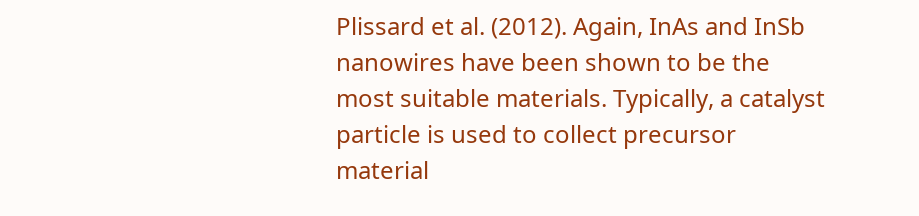Plissard et al. (2012). Again, InAs and InSb nanowires have been shown to be the most suitable materials. Typically, a catalyst particle is used to collect precursor material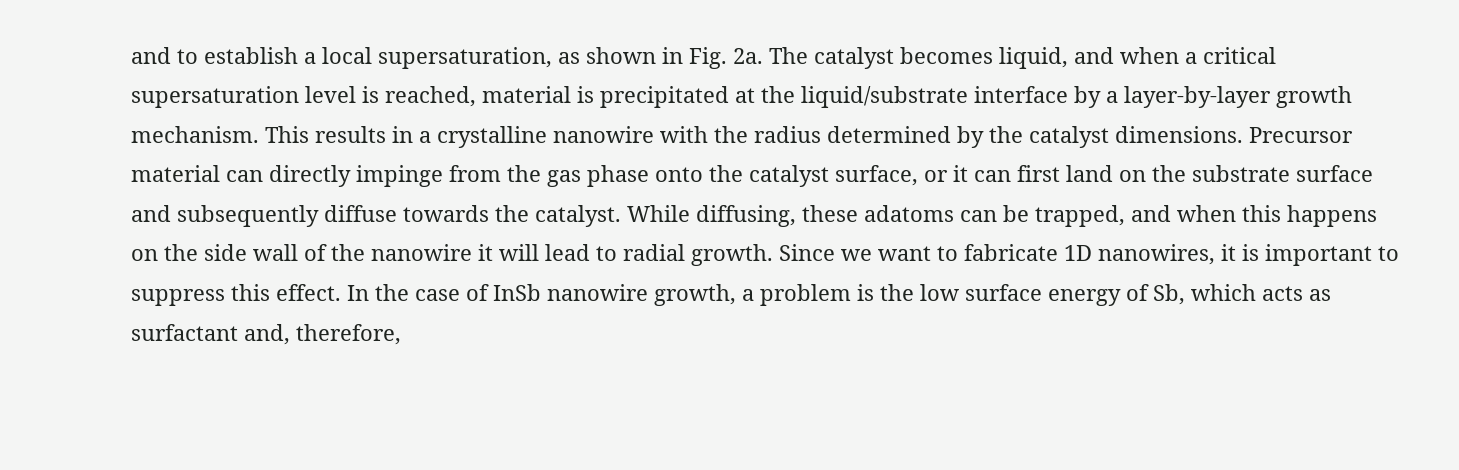and to establish a local supersaturation, as shown in Fig. 2a. The catalyst becomes liquid, and when a critical supersaturation level is reached, material is precipitated at the liquid/substrate interface by a layer-by-layer growth mechanism. This results in a crystalline nanowire with the radius determined by the catalyst dimensions. Precursor material can directly impinge from the gas phase onto the catalyst surface, or it can first land on the substrate surface and subsequently diffuse towards the catalyst. While diffusing, these adatoms can be trapped, and when this happens on the side wall of the nanowire it will lead to radial growth. Since we want to fabricate 1D nanowires, it is important to suppress this effect. In the case of InSb nanowire growth, a problem is the low surface energy of Sb, which acts as surfactant and, therefore,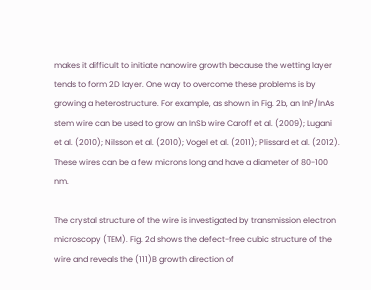makes it difficult to initiate nanowire growth because the wetting layer tends to form 2D layer. One way to overcome these problems is by growing a heterostructure. For example, as shown in Fig. 2b, an InP/InAs stem wire can be used to grow an InSb wire Caroff et al. (2009); Lugani et al. (2010); Nilsson et al. (2010); Vogel et al. (2011); Plissard et al. (2012). These wires can be a few microns long and have a diameter of 80-100 nm.

The crystal structure of the wire is investigated by transmission electron microscopy (TEM). Fig. 2d shows the defect-free cubic structure of the wire and reveals the (111)B growth direction of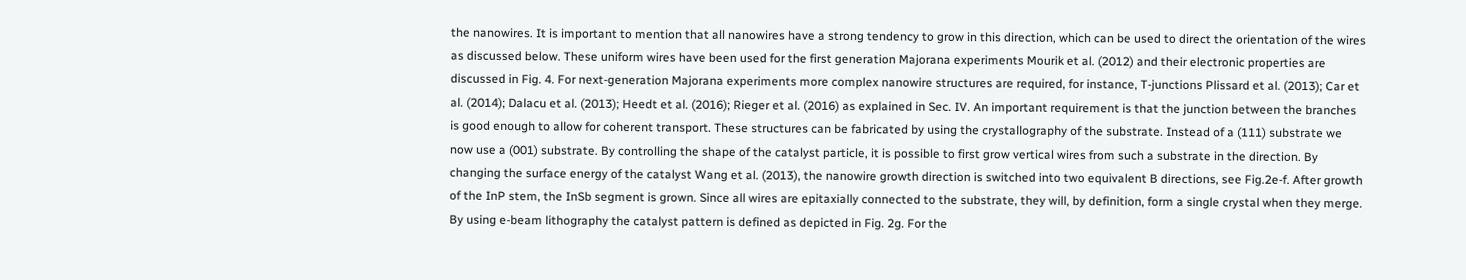the nanowires. It is important to mention that all nanowires have a strong tendency to grow in this direction, which can be used to direct the orientation of the wires as discussed below. These uniform wires have been used for the first generation Majorana experiments Mourik et al. (2012) and their electronic properties are discussed in Fig. 4. For next-generation Majorana experiments more complex nanowire structures are required, for instance, T-junctions Plissard et al. (2013); Car et al. (2014); Dalacu et al. (2013); Heedt et al. (2016); Rieger et al. (2016) as explained in Sec. IV. An important requirement is that the junction between the branches is good enough to allow for coherent transport. These structures can be fabricated by using the crystallography of the substrate. Instead of a (111) substrate we now use a (001) substrate. By controlling the shape of the catalyst particle, it is possible to first grow vertical wires from such a substrate in the direction. By changing the surface energy of the catalyst Wang et al. (2013), the nanowire growth direction is switched into two equivalent B directions, see Fig.2e-f. After growth of the InP stem, the InSb segment is grown. Since all wires are epitaxially connected to the substrate, they will, by definition, form a single crystal when they merge. By using e-beam lithography the catalyst pattern is defined as depicted in Fig. 2g. For the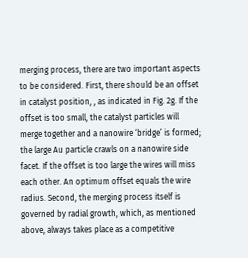merging process, there are two important aspects to be considered. First, there should be an offset in catalyst position, , as indicated in Fig. 2g. If the offset is too small, the catalyst particles will merge together and a nanowire ‘bridge’ is formed; the large Au particle crawls on a nanowire side facet. If the offset is too large the wires will miss each other. An optimum offset equals the wire radius. Second, the merging process itself is governed by radial growth, which, as mentioned above, always takes place as a competitive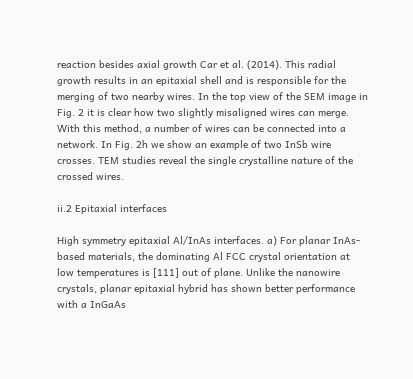reaction besides axial growth Car et al. (2014). This radial growth results in an epitaxial shell and is responsible for the merging of two nearby wires. In the top view of the SEM image in Fig. 2 it is clear how two slightly misaligned wires can merge. With this method, a number of wires can be connected into a network. In Fig. 2h we show an example of two InSb wire crosses. TEM studies reveal the single crystalline nature of the crossed wires.

ii.2 Epitaxial interfaces

High symmetry epitaxial Al/InAs interfaces. a) For planar InAs-based materials, the dominating Al FCC crystal orientation at low temperatures is [111] out of plane. Unlike the nanowire crystals, planar epitaxial hybrid has shown better performance with a InGaAs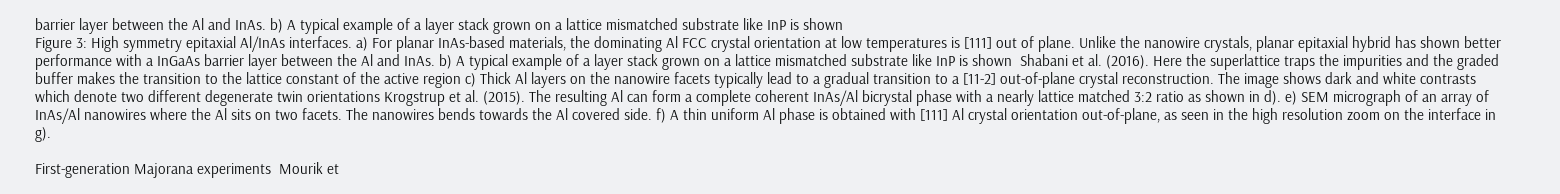barrier layer between the Al and InAs. b) A typical example of a layer stack grown on a lattice mismatched substrate like InP is shown
Figure 3: High symmetry epitaxial Al/InAs interfaces. a) For planar InAs-based materials, the dominating Al FCC crystal orientation at low temperatures is [111] out of plane. Unlike the nanowire crystals, planar epitaxial hybrid has shown better performance with a InGaAs barrier layer between the Al and InAs. b) A typical example of a layer stack grown on a lattice mismatched substrate like InP is shown  Shabani et al. (2016). Here the superlattice traps the impurities and the graded buffer makes the transition to the lattice constant of the active region c) Thick Al layers on the nanowire facets typically lead to a gradual transition to a [11-2] out-of-plane crystal reconstruction. The image shows dark and white contrasts which denote two different degenerate twin orientations Krogstrup et al. (2015). The resulting Al can form a complete coherent InAs/Al bicrystal phase with a nearly lattice matched 3:2 ratio as shown in d). e) SEM micrograph of an array of InAs/Al nanowires where the Al sits on two facets. The nanowires bends towards the Al covered side. f) A thin uniform Al phase is obtained with [111] Al crystal orientation out-of-plane, as seen in the high resolution zoom on the interface in g).

First-generation Majorana experiments  Mourik et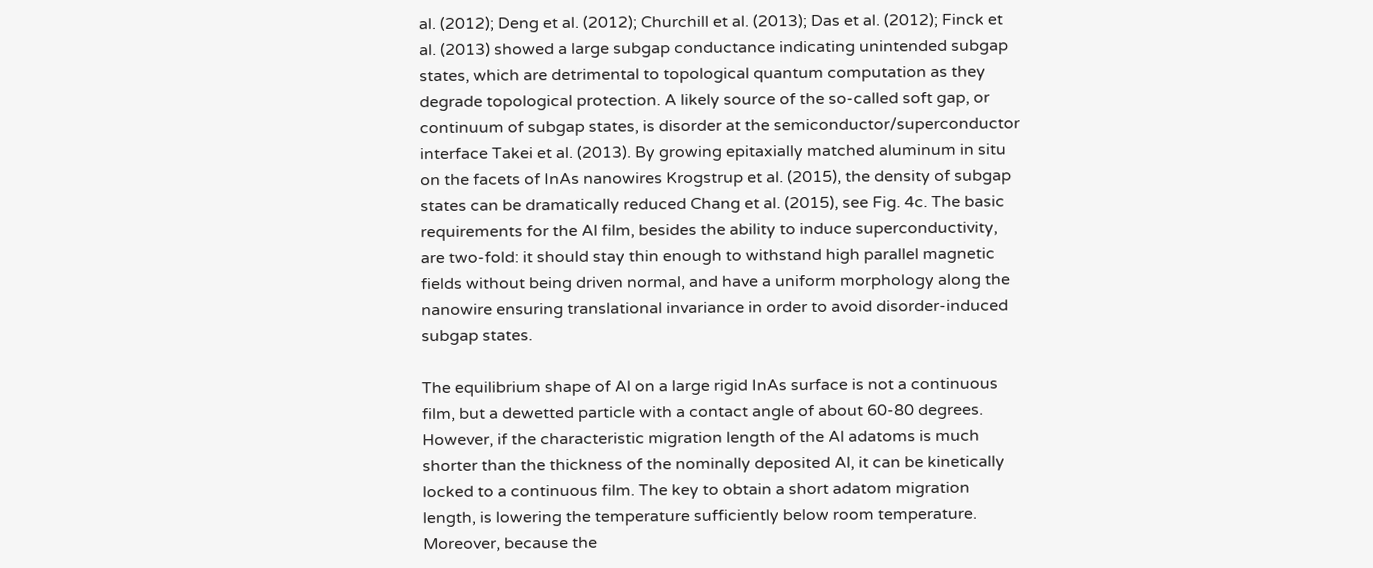al. (2012); Deng et al. (2012); Churchill et al. (2013); Das et al. (2012); Finck et al. (2013) showed a large subgap conductance indicating unintended subgap states, which are detrimental to topological quantum computation as they degrade topological protection. A likely source of the so-called soft gap, or continuum of subgap states, is disorder at the semiconductor/superconductor interface Takei et al. (2013). By growing epitaxially matched aluminum in situ on the facets of InAs nanowires Krogstrup et al. (2015), the density of subgap states can be dramatically reduced Chang et al. (2015), see Fig. 4c. The basic requirements for the Al film, besides the ability to induce superconductivity, are two-fold: it should stay thin enough to withstand high parallel magnetic fields without being driven normal, and have a uniform morphology along the nanowire ensuring translational invariance in order to avoid disorder-induced subgap states.

The equilibrium shape of Al on a large rigid InAs surface is not a continuous film, but a dewetted particle with a contact angle of about 60-80 degrees. However, if the characteristic migration length of the Al adatoms is much shorter than the thickness of the nominally deposited Al, it can be kinetically locked to a continuous film. The key to obtain a short adatom migration length, is lowering the temperature sufficiently below room temperature. Moreover, because the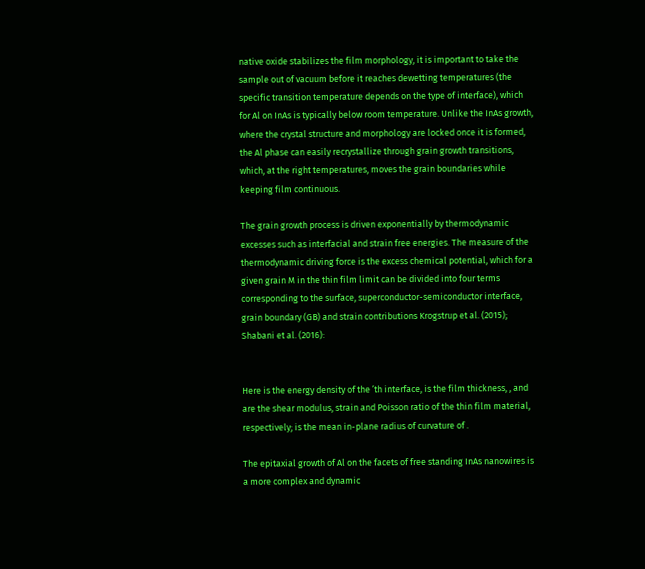native oxide stabilizes the film morphology, it is important to take the sample out of vacuum before it reaches dewetting temperatures (the specific transition temperature depends on the type of interface), which for Al on InAs is typically below room temperature. Unlike the InAs growth, where the crystal structure and morphology are locked once it is formed, the Al phase can easily recrystallize through grain growth transitions, which, at the right temperatures, moves the grain boundaries while keeping film continuous.

The grain growth process is driven exponentially by thermodynamic excesses such as interfacial and strain free energies. The measure of the thermodynamic driving force is the excess chemical potential, which for a given grain M in the thin film limit can be divided into four terms corresponding to the surface, superconductor-semiconductor interface, grain boundary (GB) and strain contributions Krogstrup et al. (2015); Shabani et al. (2016):


Here is the energy density of the ’th interface, is the film thickness, , and are the shear modulus, strain and Poisson ratio of the thin film material, respectively; is the mean in-plane radius of curvature of .

The epitaxial growth of Al on the facets of free standing InAs nanowires is a more complex and dynamic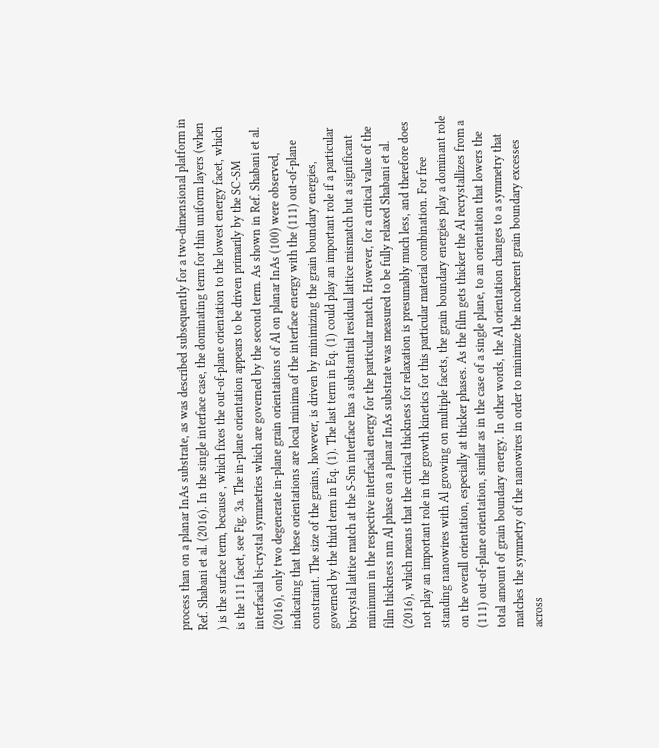process than on a planar InAs substrate, as was described subsequently for a two-dimensional platform in Ref. Shabani et al. (2016). In the single interface case, the dominating term for thin uniform layers (when ) is the surface term, because , which fixes the out-of-plane orientation to the lowest energy facet, which is the 111 facet, see Fig. 3a. The in-plane orientation appears to be driven primarily by the SC-SM interfacial bi-crystal symmetries which are governed by the second term. As shown in Ref. Shabani et al. (2016), only two degenerate in-plane grain orientations of Al on planar InAs (100) were observed, indicating that these orientations are local minima of the interface energy with the (111) out-of-plane constraint. The size of the grains, however, is driven by minimizing the grain boundary energies, governed by the third term in Eq. (1). The last term in Eq. (1) could play an important role if a particular bicrystal lattice match at the S-Sm interface has a substantial residual lattice mismatch but a significant minimum in the respective interfacial energy for the particular match. However, for a critical value of the film thickness nm Al phase on a planar InAs substrate was measured to be fully relaxed Shabani et al. (2016), which means that the critical thickness for relaxation is presumably much less, and therefore does not play an important role in the growth kinetics for this particular material combination. For free standing nanowires with Al growing on multiple facets, the grain boundary energies play a dominant role on the overall orientation, especially at thicker phases. As the film gets thicker the Al recrystallizes from a (111) out-of-plane orientation, similar as in the case of a single plane, to an orientation that lowers the total amount of grain boundary energy. In other words, the Al orientation changes to a symmetry that matches the symmetry of the nanowires in order to minimize the incoherent grain boundary excesses across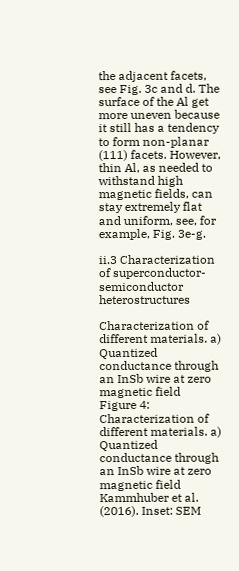the adjacent facets, see Fig. 3c and d. The surface of the Al get more uneven because it still has a tendency to form non-planar (111) facets. However, thin Al, as needed to withstand high magnetic fields, can stay extremely flat and uniform, see, for example, Fig. 3e-g.

ii.3 Characterization of superconductor-semiconductor heterostructures

Characterization of different materials. a) Quantized conductance through an InSb wire at zero magnetic field
Figure 4: Characterization of different materials. a) Quantized conductance through an InSb wire at zero magnetic field Kammhuber et al. (2016). Inset: SEM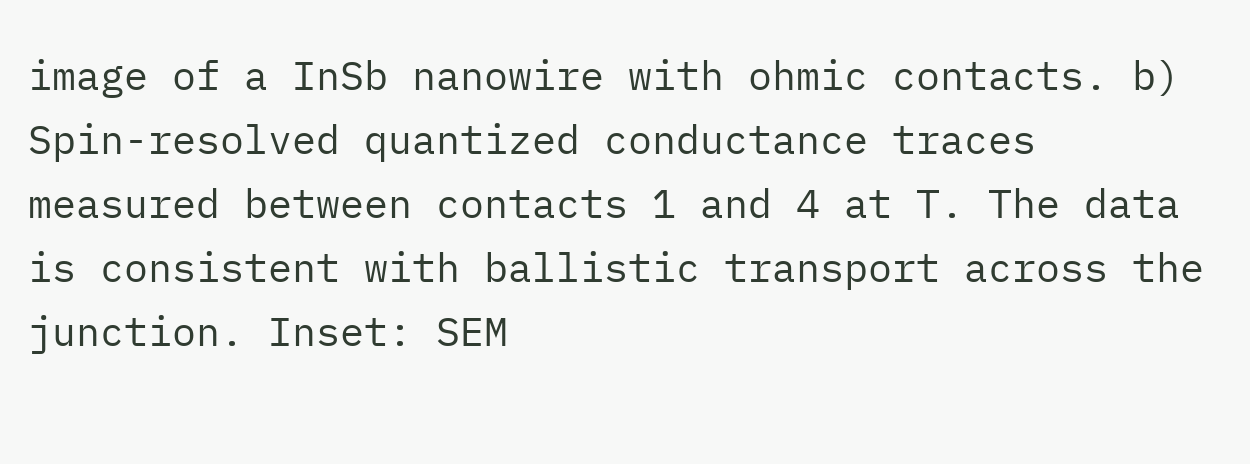image of a InSb nanowire with ohmic contacts. b) Spin-resolved quantized conductance traces measured between contacts 1 and 4 at T. The data is consistent with ballistic transport across the junction. Inset: SEM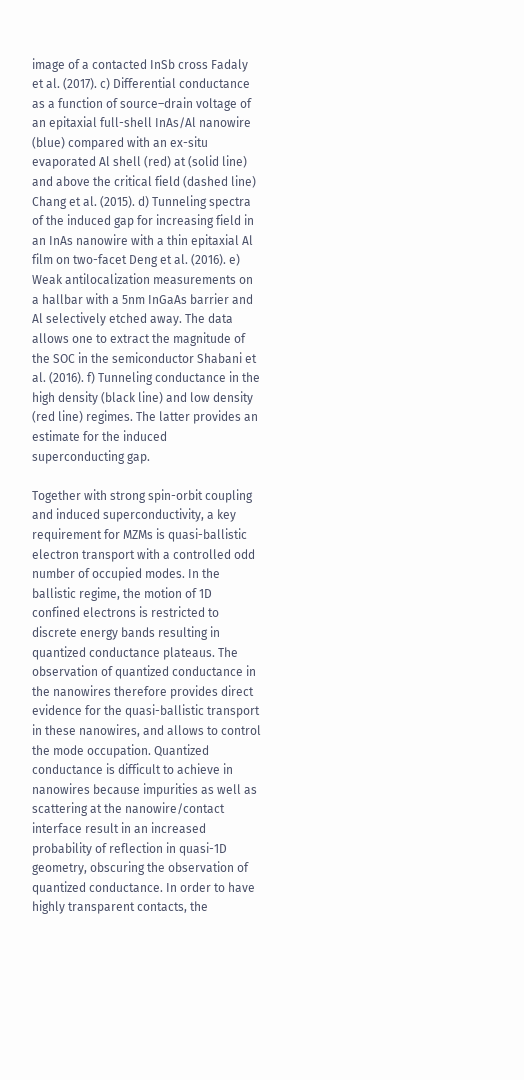image of a contacted InSb cross Fadaly et al. (2017). c) Differential conductance as a function of source–drain voltage of an epitaxial full-shell InAs/Al nanowire (blue) compared with an ex-situ evaporated Al shell (red) at (solid line) and above the critical field (dashed line) Chang et al. (2015). d) Tunneling spectra of the induced gap for increasing field in an InAs nanowire with a thin epitaxial Al film on two-facet Deng et al. (2016). e) Weak antilocalization measurements on a hallbar with a 5nm InGaAs barrier and Al selectively etched away. The data allows one to extract the magnitude of the SOC in the semiconductor Shabani et al. (2016). f) Tunneling conductance in the high density (black line) and low density (red line) regimes. The latter provides an estimate for the induced superconducting gap.

Together with strong spin-orbit coupling and induced superconductivity, a key requirement for MZMs is quasi-ballistic electron transport with a controlled odd number of occupied modes. In the ballistic regime, the motion of 1D confined electrons is restricted to discrete energy bands resulting in quantized conductance plateaus. The observation of quantized conductance in the nanowires therefore provides direct evidence for the quasi-ballistic transport in these nanowires, and allows to control the mode occupation. Quantized conductance is difficult to achieve in nanowires because impurities as well as scattering at the nanowire/contact interface result in an increased probability of reflection in quasi-1D geometry, obscuring the observation of quantized conductance. In order to have highly transparent contacts, the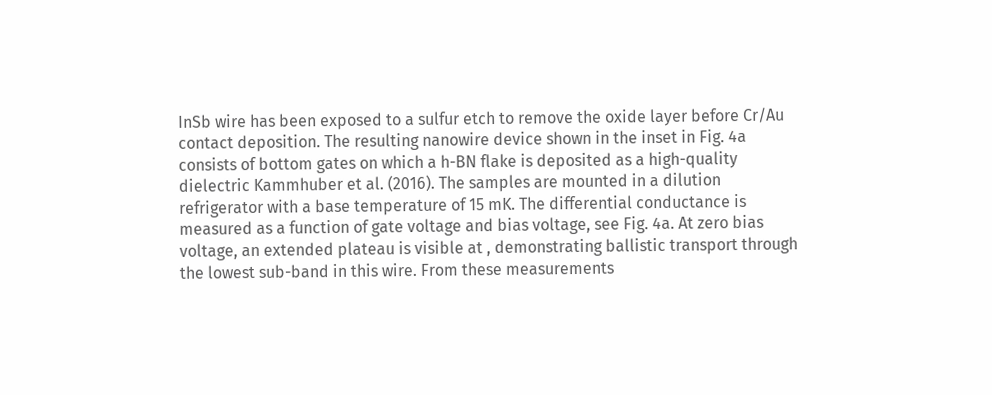InSb wire has been exposed to a sulfur etch to remove the oxide layer before Cr/Au contact deposition. The resulting nanowire device shown in the inset in Fig. 4a consists of bottom gates on which a h-BN flake is deposited as a high-quality dielectric Kammhuber et al. (2016). The samples are mounted in a dilution refrigerator with a base temperature of 15 mK. The differential conductance is measured as a function of gate voltage and bias voltage, see Fig. 4a. At zero bias voltage, an extended plateau is visible at , demonstrating ballistic transport through the lowest sub-band in this wire. From these measurements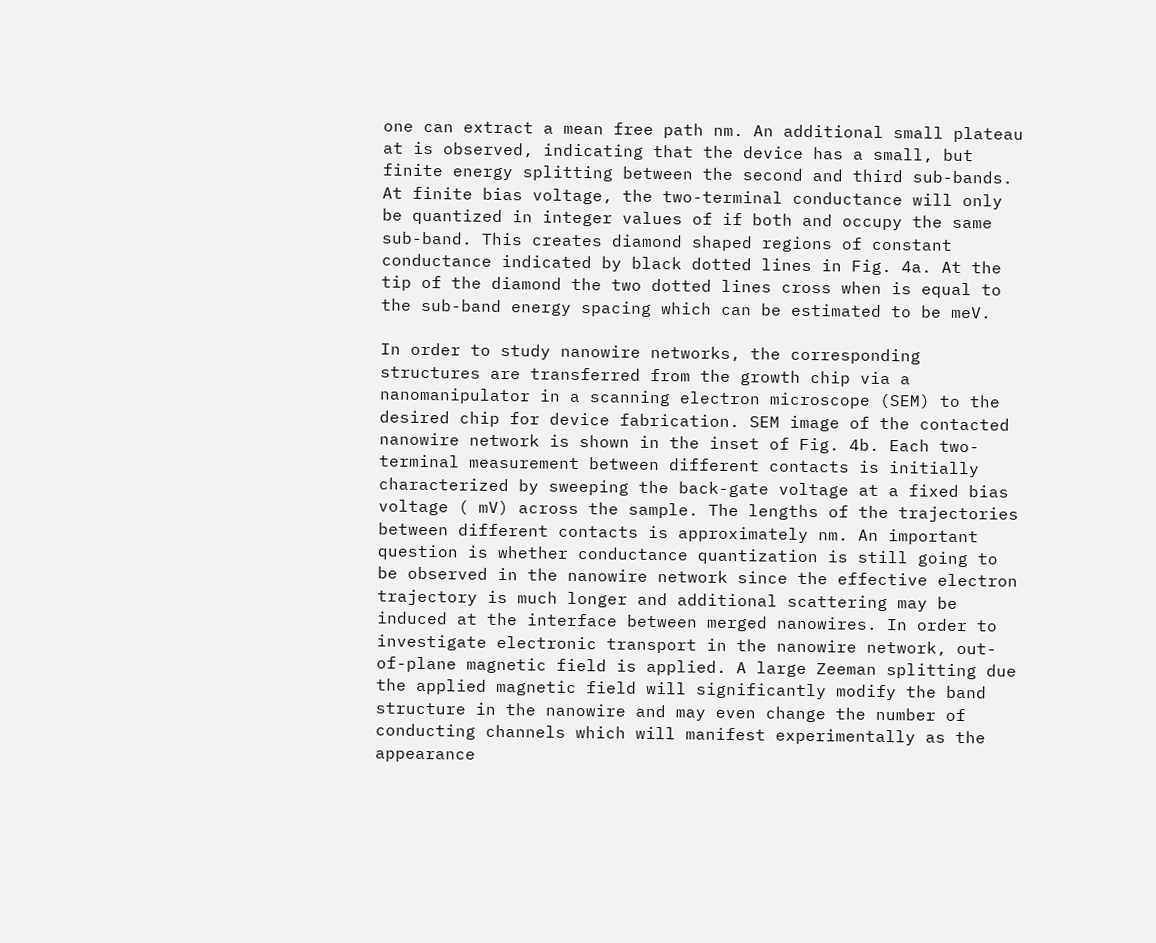one can extract a mean free path nm. An additional small plateau at is observed, indicating that the device has a small, but finite energy splitting between the second and third sub-bands. At finite bias voltage, the two-terminal conductance will only be quantized in integer values of if both and occupy the same sub-band. This creates diamond shaped regions of constant conductance indicated by black dotted lines in Fig. 4a. At the tip of the diamond the two dotted lines cross when is equal to the sub-band energy spacing which can be estimated to be meV.

In order to study nanowire networks, the corresponding structures are transferred from the growth chip via a nanomanipulator in a scanning electron microscope (SEM) to the desired chip for device fabrication. SEM image of the contacted nanowire network is shown in the inset of Fig. 4b. Each two-terminal measurement between different contacts is initially characterized by sweeping the back-gate voltage at a fixed bias voltage ( mV) across the sample. The lengths of the trajectories between different contacts is approximately nm. An important question is whether conductance quantization is still going to be observed in the nanowire network since the effective electron trajectory is much longer and additional scattering may be induced at the interface between merged nanowires. In order to investigate electronic transport in the nanowire network, out-of-plane magnetic field is applied. A large Zeeman splitting due the applied magnetic field will significantly modify the band structure in the nanowire and may even change the number of conducting channels which will manifest experimentally as the appearance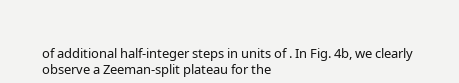of additional half-integer steps in units of . In Fig. 4b, we clearly observe a Zeeman-split plateau for the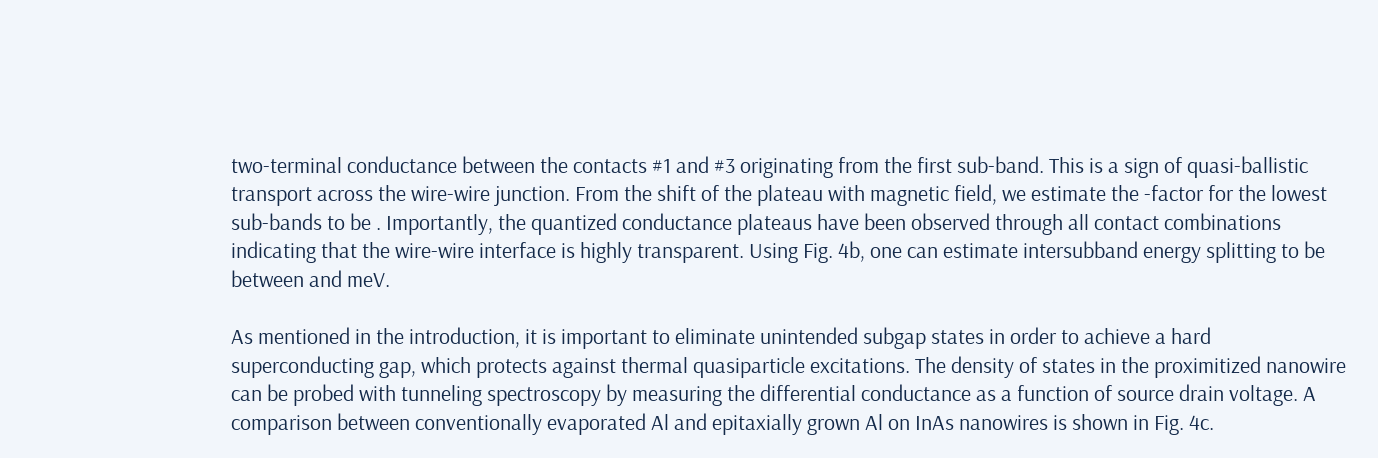two-terminal conductance between the contacts #1 and #3 originating from the first sub-band. This is a sign of quasi-ballistic transport across the wire-wire junction. From the shift of the plateau with magnetic field, we estimate the -factor for the lowest sub-bands to be . Importantly, the quantized conductance plateaus have been observed through all contact combinations indicating that the wire-wire interface is highly transparent. Using Fig. 4b, one can estimate intersubband energy splitting to be between and meV.

As mentioned in the introduction, it is important to eliminate unintended subgap states in order to achieve a hard superconducting gap, which protects against thermal quasiparticle excitations. The density of states in the proximitized nanowire can be probed with tunneling spectroscopy by measuring the differential conductance as a function of source drain voltage. A comparison between conventionally evaporated Al and epitaxially grown Al on InAs nanowires is shown in Fig. 4c.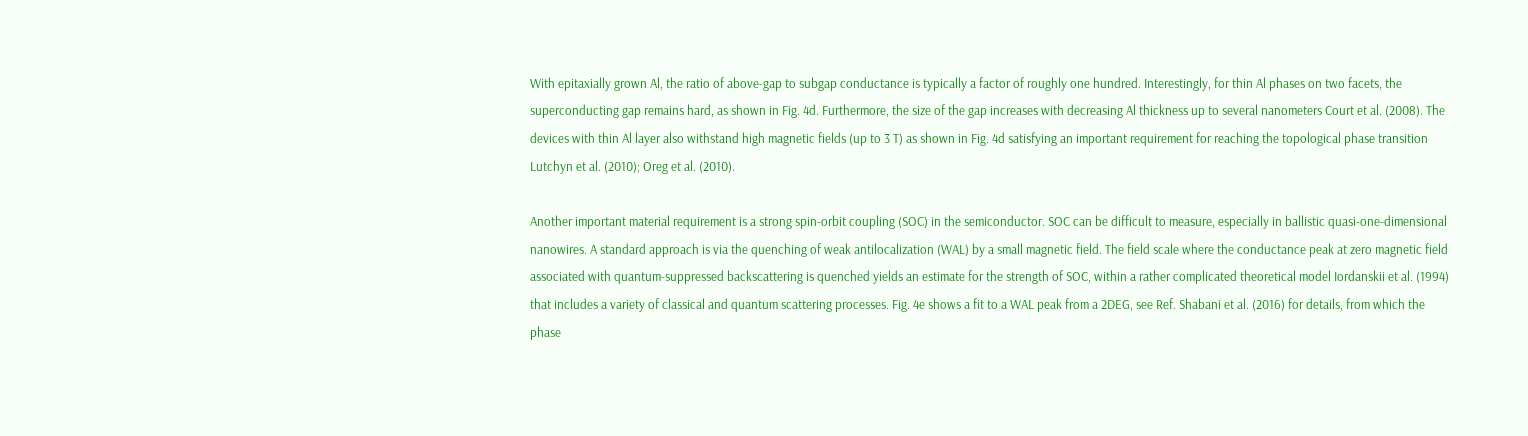With epitaxially grown Al, the ratio of above-gap to subgap conductance is typically a factor of roughly one hundred. Interestingly, for thin Al phases on two facets, the superconducting gap remains hard, as shown in Fig. 4d. Furthermore, the size of the gap increases with decreasing Al thickness up to several nanometers Court et al. (2008). The devices with thin Al layer also withstand high magnetic fields (up to 3 T) as shown in Fig. 4d satisfying an important requirement for reaching the topological phase transition Lutchyn et al. (2010); Oreg et al. (2010).

Another important material requirement is a strong spin-orbit coupling (SOC) in the semiconductor. SOC can be difficult to measure, especially in ballistic quasi-one-dimensional nanowires. A standard approach is via the quenching of weak antilocalization (WAL) by a small magnetic field. The field scale where the conductance peak at zero magnetic field associated with quantum-suppressed backscattering is quenched yields an estimate for the strength of SOC, within a rather complicated theoretical model Iordanskii et al. (1994) that includes a variety of classical and quantum scattering processes. Fig. 4e shows a fit to a WAL peak from a 2DEG, see Ref. Shabani et al. (2016) for details, from which the phase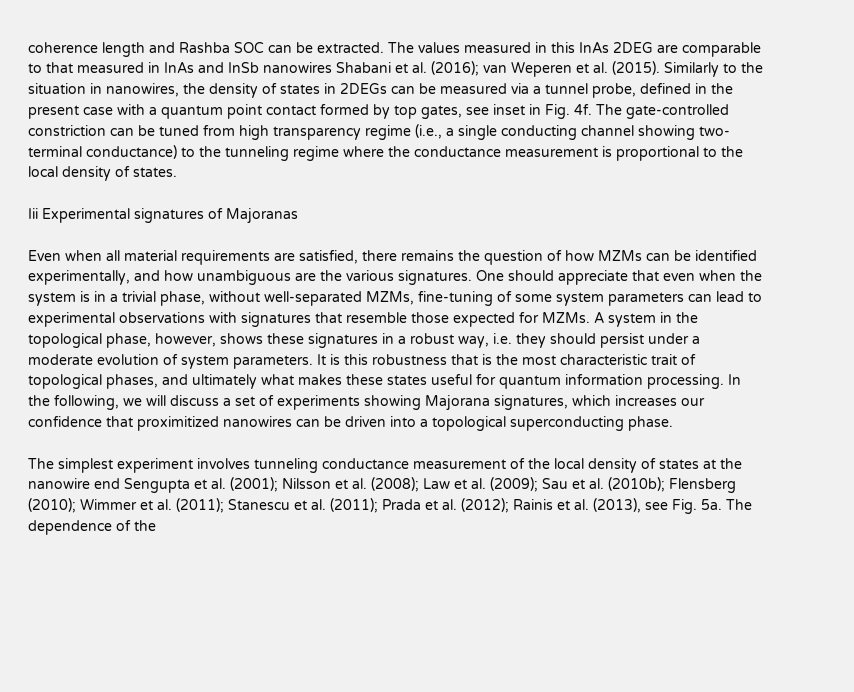coherence length and Rashba SOC can be extracted. The values measured in this InAs 2DEG are comparable to that measured in InAs and InSb nanowires Shabani et al. (2016); van Weperen et al. (2015). Similarly to the situation in nanowires, the density of states in 2DEGs can be measured via a tunnel probe, defined in the present case with a quantum point contact formed by top gates, see inset in Fig. 4f. The gate-controlled constriction can be tuned from high transparency regime (i.e., a single conducting channel showing two-terminal conductance) to the tunneling regime where the conductance measurement is proportional to the local density of states.

Iii Experimental signatures of Majoranas

Even when all material requirements are satisfied, there remains the question of how MZMs can be identified experimentally, and how unambiguous are the various signatures. One should appreciate that even when the system is in a trivial phase, without well-separated MZMs, fine-tuning of some system parameters can lead to experimental observations with signatures that resemble those expected for MZMs. A system in the topological phase, however, shows these signatures in a robust way, i.e. they should persist under a moderate evolution of system parameters. It is this robustness that is the most characteristic trait of topological phases, and ultimately what makes these states useful for quantum information processing. In the following, we will discuss a set of experiments showing Majorana signatures, which increases our confidence that proximitized nanowires can be driven into a topological superconducting phase.

The simplest experiment involves tunneling conductance measurement of the local density of states at the nanowire end Sengupta et al. (2001); Nilsson et al. (2008); Law et al. (2009); Sau et al. (2010b); Flensberg (2010); Wimmer et al. (2011); Stanescu et al. (2011); Prada et al. (2012); Rainis et al. (2013), see Fig. 5a. The dependence of the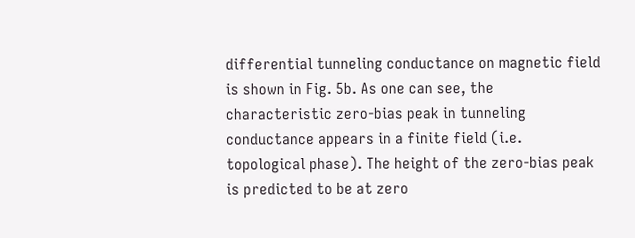differential tunneling conductance on magnetic field is shown in Fig. 5b. As one can see, the characteristic zero-bias peak in tunneling conductance appears in a finite field (i.e. topological phase). The height of the zero-bias peak is predicted to be at zero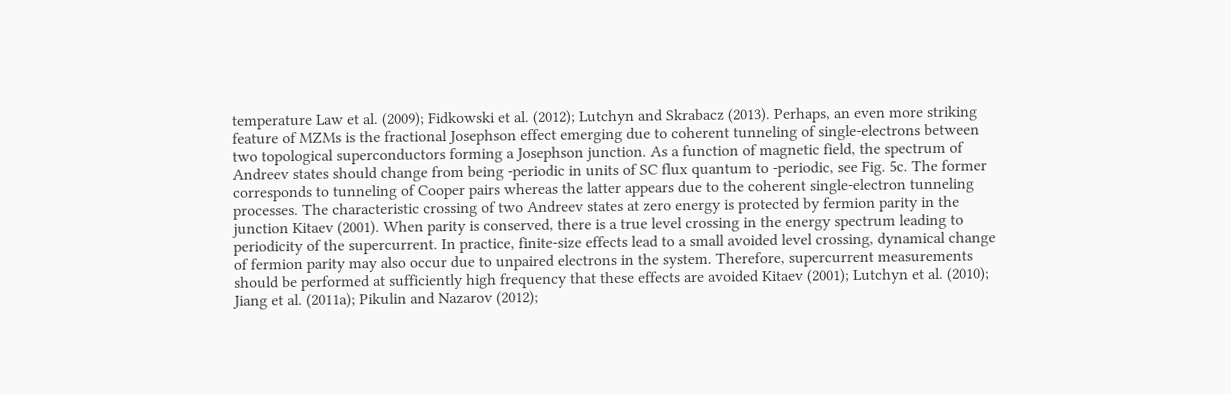temperature Law et al. (2009); Fidkowski et al. (2012); Lutchyn and Skrabacz (2013). Perhaps, an even more striking feature of MZMs is the fractional Josephson effect emerging due to coherent tunneling of single-electrons between two topological superconductors forming a Josephson junction. As a function of magnetic field, the spectrum of Andreev states should change from being -periodic in units of SC flux quantum to -periodic, see Fig. 5c. The former corresponds to tunneling of Cooper pairs whereas the latter appears due to the coherent single-electron tunneling processes. The characteristic crossing of two Andreev states at zero energy is protected by fermion parity in the junction Kitaev (2001). When parity is conserved, there is a true level crossing in the energy spectrum leading to periodicity of the supercurrent. In practice, finite-size effects lead to a small avoided level crossing, dynamical change of fermion parity may also occur due to unpaired electrons in the system. Therefore, supercurrent measurements should be performed at sufficiently high frequency that these effects are avoided Kitaev (2001); Lutchyn et al. (2010); Jiang et al. (2011a); Pikulin and Nazarov (2012);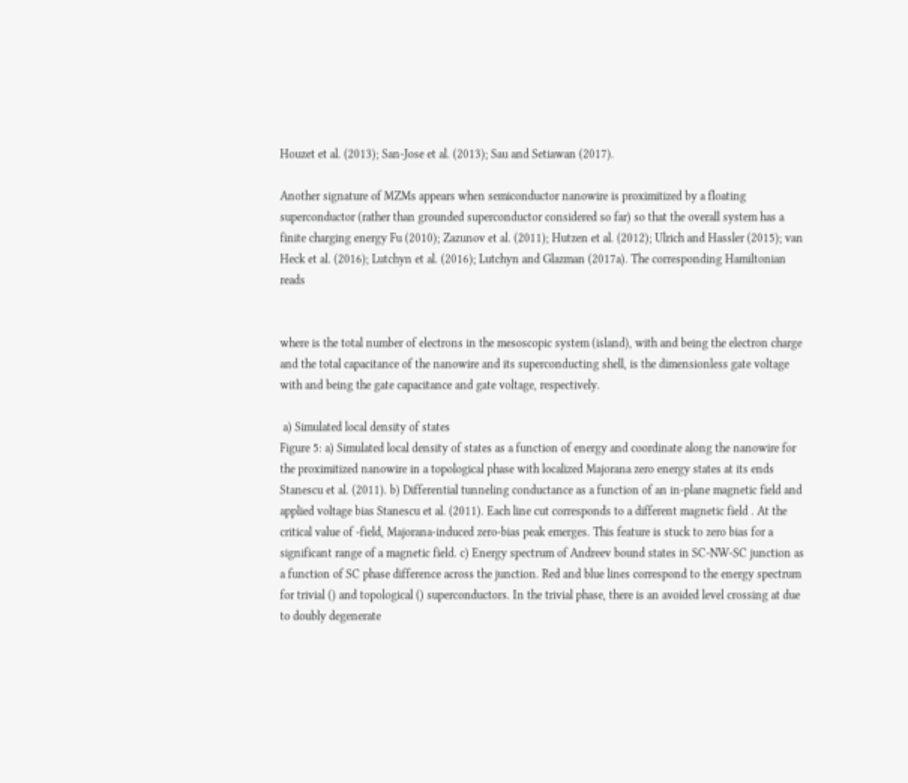Houzet et al. (2013); San-Jose et al. (2013); Sau and Setiawan (2017).

Another signature of MZMs appears when semiconductor nanowire is proximitized by a floating superconductor (rather than grounded superconductor considered so far) so that the overall system has a finite charging energy Fu (2010); Zazunov et al. (2011); Hutzen et al. (2012); Ulrich and Hassler (2015); van Heck et al. (2016); Lutchyn et al. (2016); Lutchyn and Glazman (2017a). The corresponding Hamiltonian reads


where is the total number of electrons in the mesoscopic system (island), with and being the electron charge and the total capacitance of the nanowire and its superconducting shell, is the dimensionless gate voltage with and being the gate capacitance and gate voltage, respectively.

 a) Simulated local density of states
Figure 5: a) Simulated local density of states as a function of energy and coordinate along the nanowire for the proximitized nanowire in a topological phase with localized Majorana zero energy states at its ends Stanescu et al. (2011). b) Differential tunneling conductance as a function of an in-plane magnetic field and applied voltage bias Stanescu et al. (2011). Each line cut corresponds to a different magnetic field . At the critical value of -field, Majorana-induced zero-bias peak emerges. This feature is stuck to zero bias for a significant range of a magnetic field. c) Energy spectrum of Andreev bound states in SC-NW-SC junction as a function of SC phase difference across the junction. Red and blue lines correspond to the energy spectrum for trivial () and topological () superconductors. In the trivial phase, there is an avoided level crossing at due to doubly degenerate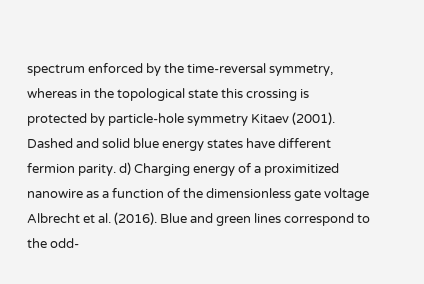spectrum enforced by the time-reversal symmetry, whereas in the topological state this crossing is protected by particle-hole symmetry Kitaev (2001). Dashed and solid blue energy states have different fermion parity. d) Charging energy of a proximitized nanowire as a function of the dimensionless gate voltage  Albrecht et al. (2016). Blue and green lines correspond to the odd-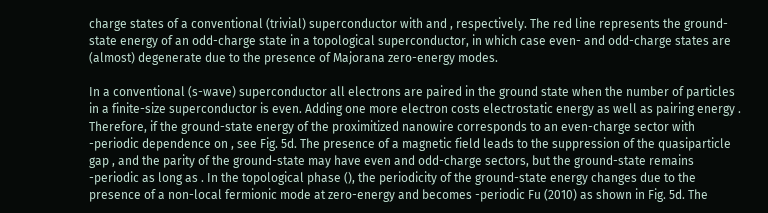charge states of a conventional (trivial) superconductor with and , respectively. The red line represents the ground-state energy of an odd-charge state in a topological superconductor, in which case even- and odd-charge states are (almost) degenerate due to the presence of Majorana zero-energy modes.

In a conventional (s-wave) superconductor all electrons are paired in the ground state when the number of particles in a finite-size superconductor is even. Adding one more electron costs electrostatic energy as well as pairing energy . Therefore, if the ground-state energy of the proximitized nanowire corresponds to an even-charge sector with -periodic dependence on , see Fig. 5d. The presence of a magnetic field leads to the suppression of the quasiparticle gap , and the parity of the ground-state may have even and odd-charge sectors, but the ground-state remains -periodic as long as . In the topological phase (), the periodicity of the ground-state energy changes due to the presence of a non-local fermionic mode at zero-energy and becomes -periodic Fu (2010) as shown in Fig. 5d. The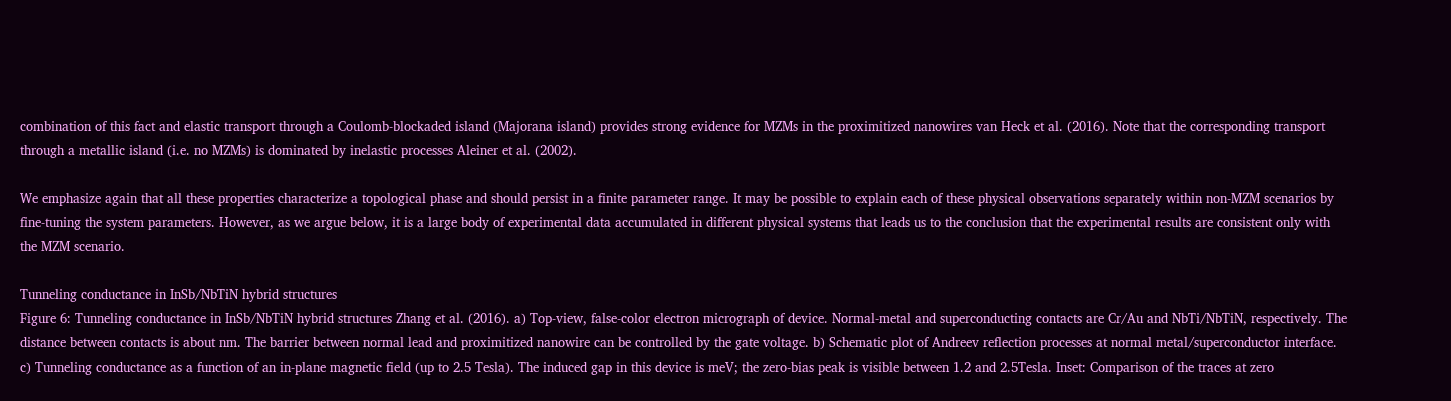combination of this fact and elastic transport through a Coulomb-blockaded island (Majorana island) provides strong evidence for MZMs in the proximitized nanowires van Heck et al. (2016). Note that the corresponding transport through a metallic island (i.e. no MZMs) is dominated by inelastic processes Aleiner et al. (2002).

We emphasize again that all these properties characterize a topological phase and should persist in a finite parameter range. It may be possible to explain each of these physical observations separately within non-MZM scenarios by fine-tuning the system parameters. However, as we argue below, it is a large body of experimental data accumulated in different physical systems that leads us to the conclusion that the experimental results are consistent only with the MZM scenario.

Tunneling conductance in InSb/NbTiN hybrid structures
Figure 6: Tunneling conductance in InSb/NbTiN hybrid structures Zhang et al. (2016). a) Top-view, false-color electron micrograph of device. Normal-metal and superconducting contacts are Cr/Au and NbTi/NbTiN, respectively. The distance between contacts is about nm. The barrier between normal lead and proximitized nanowire can be controlled by the gate voltage. b) Schematic plot of Andreev reflection processes at normal metal/superconductor interface. c) Tunneling conductance as a function of an in-plane magnetic field (up to 2.5 Tesla). The induced gap in this device is meV; the zero-bias peak is visible between 1.2 and 2.5Tesla. Inset: Comparison of the traces at zero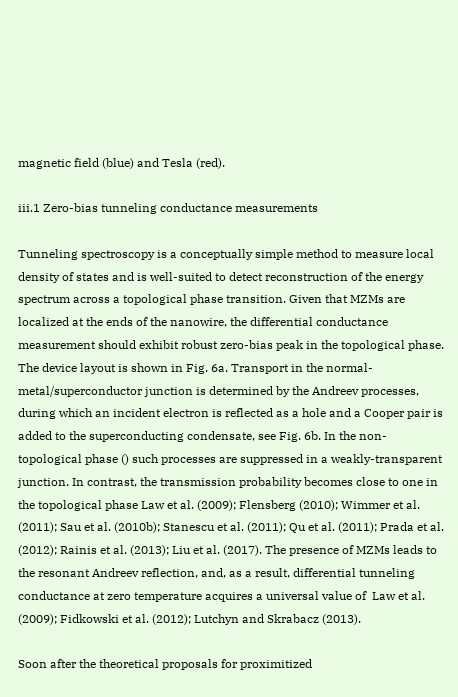magnetic field (blue) and Tesla (red).

iii.1 Zero-bias tunneling conductance measurements

Tunneling spectroscopy is a conceptually simple method to measure local density of states and is well-suited to detect reconstruction of the energy spectrum across a topological phase transition. Given that MZMs are localized at the ends of the nanowire, the differential conductance measurement should exhibit robust zero-bias peak in the topological phase. The device layout is shown in Fig. 6a. Transport in the normal-metal/superconductor junction is determined by the Andreev processes, during which an incident electron is reflected as a hole and a Cooper pair is added to the superconducting condensate, see Fig. 6b. In the non-topological phase () such processes are suppressed in a weakly-transparent junction. In contrast, the transmission probability becomes close to one in the topological phase Law et al. (2009); Flensberg (2010); Wimmer et al. (2011); Sau et al. (2010b); Stanescu et al. (2011); Qu et al. (2011); Prada et al. (2012); Rainis et al. (2013); Liu et al. (2017). The presence of MZMs leads to the resonant Andreev reflection, and, as a result, differential tunneling conductance at zero temperature acquires a universal value of  Law et al. (2009); Fidkowski et al. (2012); Lutchyn and Skrabacz (2013).

Soon after the theoretical proposals for proximitized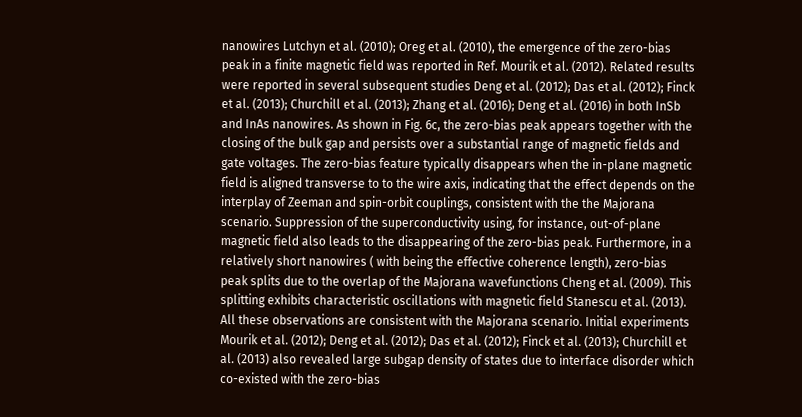nanowires Lutchyn et al. (2010); Oreg et al. (2010), the emergence of the zero-bias peak in a finite magnetic field was reported in Ref. Mourik et al. (2012). Related results were reported in several subsequent studies Deng et al. (2012); Das et al. (2012); Finck et al. (2013); Churchill et al. (2013); Zhang et al. (2016); Deng et al. (2016) in both InSb and InAs nanowires. As shown in Fig. 6c, the zero-bias peak appears together with the closing of the bulk gap and persists over a substantial range of magnetic fields and gate voltages. The zero-bias feature typically disappears when the in-plane magnetic field is aligned transverse to to the wire axis, indicating that the effect depends on the interplay of Zeeman and spin-orbit couplings, consistent with the the Majorana scenario. Suppression of the superconductivity using, for instance, out-of-plane magnetic field also leads to the disappearing of the zero-bias peak. Furthermore, in a relatively short nanowires ( with being the effective coherence length), zero-bias peak splits due to the overlap of the Majorana wavefunctions Cheng et al. (2009). This splitting exhibits characteristic oscillations with magnetic field Stanescu et al. (2013). All these observations are consistent with the Majorana scenario. Initial experiments Mourik et al. (2012); Deng et al. (2012); Das et al. (2012); Finck et al. (2013); Churchill et al. (2013) also revealed large subgap density of states due to interface disorder which co-existed with the zero-bias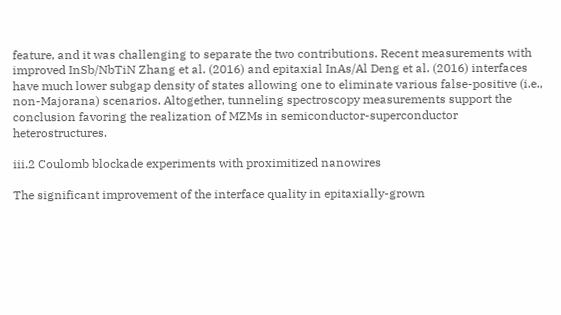feature, and it was challenging to separate the two contributions. Recent measurements with improved InSb/NbTiN Zhang et al. (2016) and epitaxial InAs/Al Deng et al. (2016) interfaces have much lower subgap density of states allowing one to eliminate various false-positive (i.e., non-Majorana) scenarios. Altogether, tunneling spectroscopy measurements support the conclusion favoring the realization of MZMs in semiconductor-superconductor heterostructures.

iii.2 Coulomb blockade experiments with proximitized nanowires

The significant improvement of the interface quality in epitaxially-grown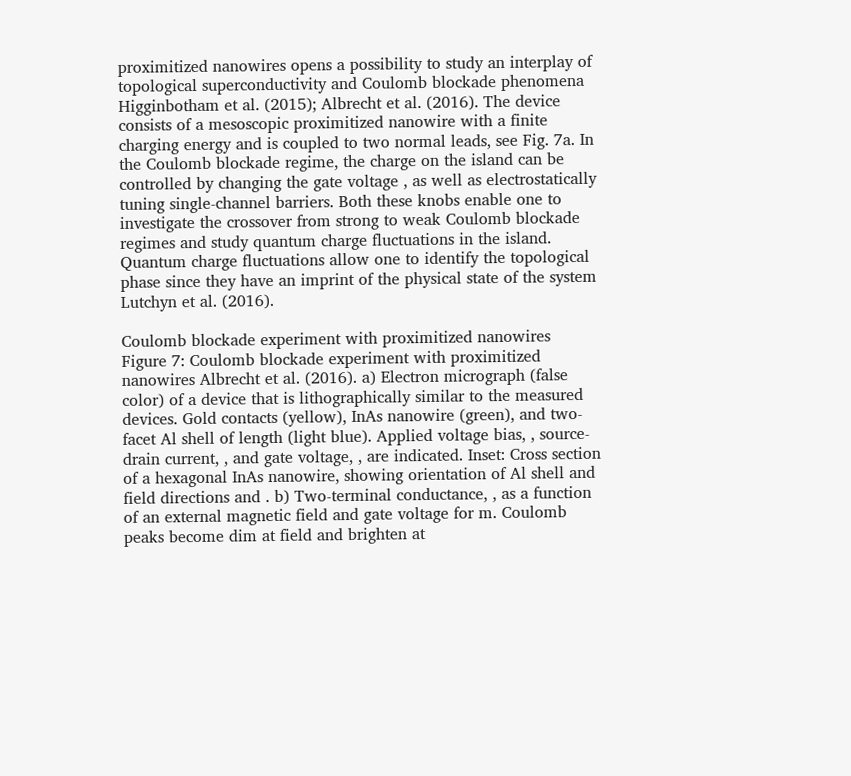proximitized nanowires opens a possibility to study an interplay of topological superconductivity and Coulomb blockade phenomena Higginbotham et al. (2015); Albrecht et al. (2016). The device consists of a mesoscopic proximitized nanowire with a finite charging energy and is coupled to two normal leads, see Fig. 7a. In the Coulomb blockade regime, the charge on the island can be controlled by changing the gate voltage , as well as electrostatically tuning single-channel barriers. Both these knobs enable one to investigate the crossover from strong to weak Coulomb blockade regimes and study quantum charge fluctuations in the island. Quantum charge fluctuations allow one to identify the topological phase since they have an imprint of the physical state of the system Lutchyn et al. (2016).

Coulomb blockade experiment with proximitized nanowires
Figure 7: Coulomb blockade experiment with proximitized nanowires Albrecht et al. (2016). a) Electron micrograph (false color) of a device that is lithographically similar to the measured devices. Gold contacts (yellow), InAs nanowire (green), and two-facet Al shell of length (light blue). Applied voltage bias, , source-drain current, , and gate voltage, , are indicated. Inset: Cross section of a hexagonal InAs nanowire, showing orientation of Al shell and field directions and . b) Two-terminal conductance, , as a function of an external magnetic field and gate voltage for m. Coulomb peaks become dim at field and brighten at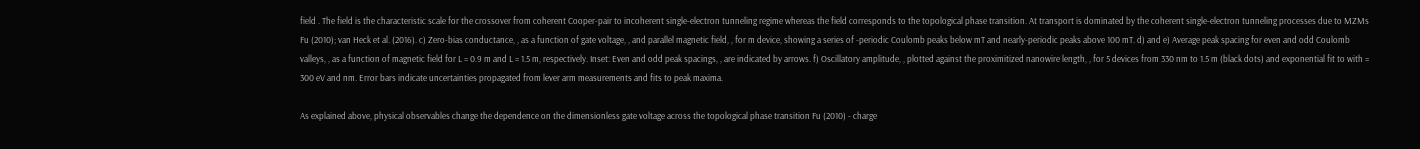field . The field is the characteristic scale for the crossover from coherent Cooper-pair to incoherent single-electron tunneling regime whereas the field corresponds to the topological phase transition. At transport is dominated by the coherent single-electron tunneling processes due to MZMs Fu (2010); van Heck et al. (2016). c) Zero-bias conductance, , as a function of gate voltage, , and parallel magnetic field, , for m device, showing a series of -periodic Coulomb peaks below mT and nearly-periodic peaks above 100 mT. d) and e) Average peak spacing for even and odd Coulomb valleys, , as a function of magnetic field for L = 0.9 m and L = 1.5 m, respectively. Inset: Even and odd peak spacings, , are indicated by arrows. f) Oscillatory amplitude, , plotted against the proximitized nanowire length, , for 5 devices from 330 nm to 1.5 m (black dots) and exponential fit to with = 300 eV and nm. Error bars indicate uncertainties propagated from lever arm measurements and fits to peak maxima.

As explained above, physical observables change the dependence on the dimensionless gate voltage across the topological phase transition Fu (2010) - charge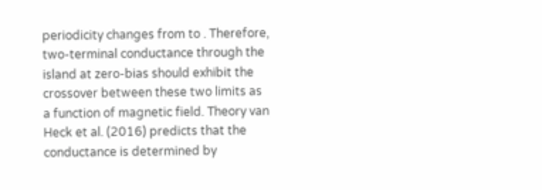periodicity changes from to . Therefore, two-terminal conductance through the island at zero-bias should exhibit the crossover between these two limits as a function of magnetic field. Theory van Heck et al. (2016) predicts that the conductance is determined by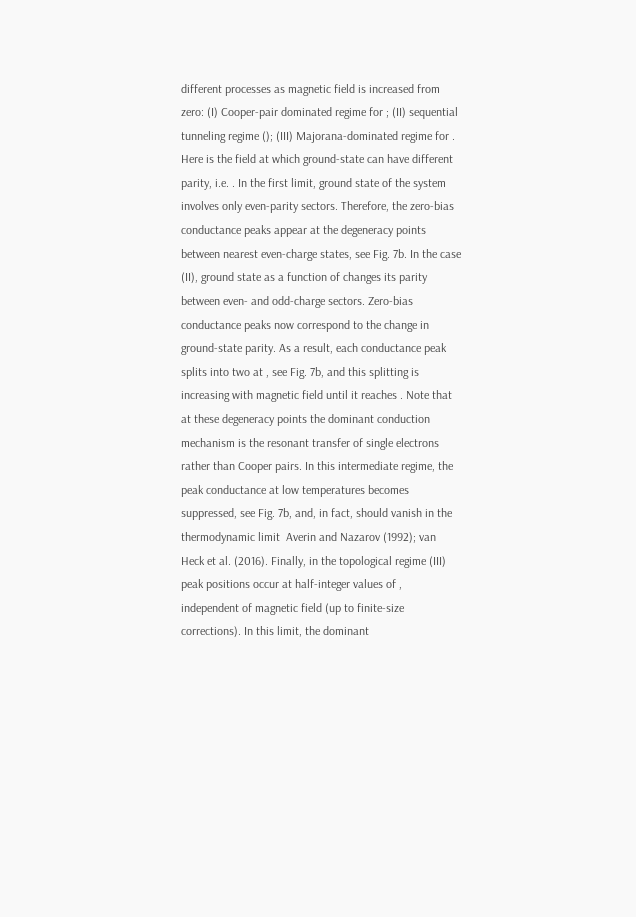different processes as magnetic field is increased from zero: (I) Cooper-pair dominated regime for ; (II) sequential tunneling regime (); (III) Majorana-dominated regime for . Here is the field at which ground-state can have different parity, i.e. . In the first limit, ground state of the system involves only even-parity sectors. Therefore, the zero-bias conductance peaks appear at the degeneracy points between nearest even-charge states, see Fig. 7b. In the case (II), ground state as a function of changes its parity between even- and odd-charge sectors. Zero-bias conductance peaks now correspond to the change in ground-state parity. As a result, each conductance peak splits into two at , see Fig. 7b, and this splitting is increasing with magnetic field until it reaches . Note that at these degeneracy points the dominant conduction mechanism is the resonant transfer of single electrons rather than Cooper pairs. In this intermediate regime, the peak conductance at low temperatures becomes suppressed, see Fig. 7b, and, in fact, should vanish in the thermodynamic limit  Averin and Nazarov (1992); van Heck et al. (2016). Finally, in the topological regime (III) peak positions occur at half-integer values of , independent of magnetic field (up to finite-size corrections). In this limit, the dominant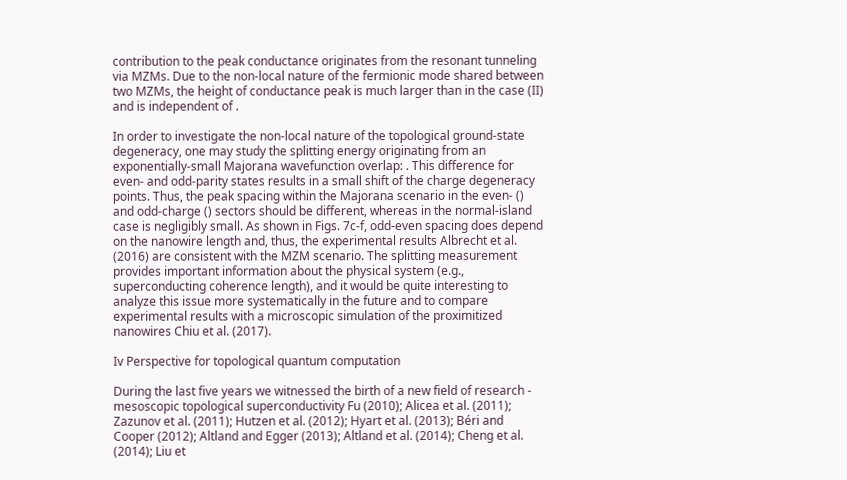contribution to the peak conductance originates from the resonant tunneling via MZMs. Due to the non-local nature of the fermionic mode shared between two MZMs, the height of conductance peak is much larger than in the case (II) and is independent of .

In order to investigate the non-local nature of the topological ground-state degeneracy, one may study the splitting energy originating from an exponentially-small Majorana wavefunction overlap: . This difference for even- and odd-parity states results in a small shift of the charge degeneracy points. Thus, the peak spacing within the Majorana scenario in the even- () and odd-charge () sectors should be different, whereas in the normal-island case is negligibly small. As shown in Figs. 7c-f, odd-even spacing does depend on the nanowire length and, thus, the experimental results Albrecht et al. (2016) are consistent with the MZM scenario. The splitting measurement provides important information about the physical system (e.g., superconducting coherence length), and it would be quite interesting to analyze this issue more systematically in the future and to compare experimental results with a microscopic simulation of the proximitized nanowires Chiu et al. (2017).

Iv Perspective for topological quantum computation

During the last five years we witnessed the birth of a new field of research - mesoscopic topological superconductivity Fu (2010); Alicea et al. (2011); Zazunov et al. (2011); Hutzen et al. (2012); Hyart et al. (2013); Béri and Cooper (2012); Altland and Egger (2013); Altland et al. (2014); Cheng et al. (2014); Liu et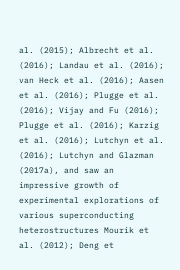al. (2015); Albrecht et al. (2016); Landau et al. (2016); van Heck et al. (2016); Aasen et al. (2016); Plugge et al. (2016); Vijay and Fu (2016); Plugge et al. (2016); Karzig et al. (2016); Lutchyn et al. (2016); Lutchyn and Glazman (2017a), and saw an impressive growth of experimental explorations of various superconducting heterostructures Mourik et al. (2012); Deng et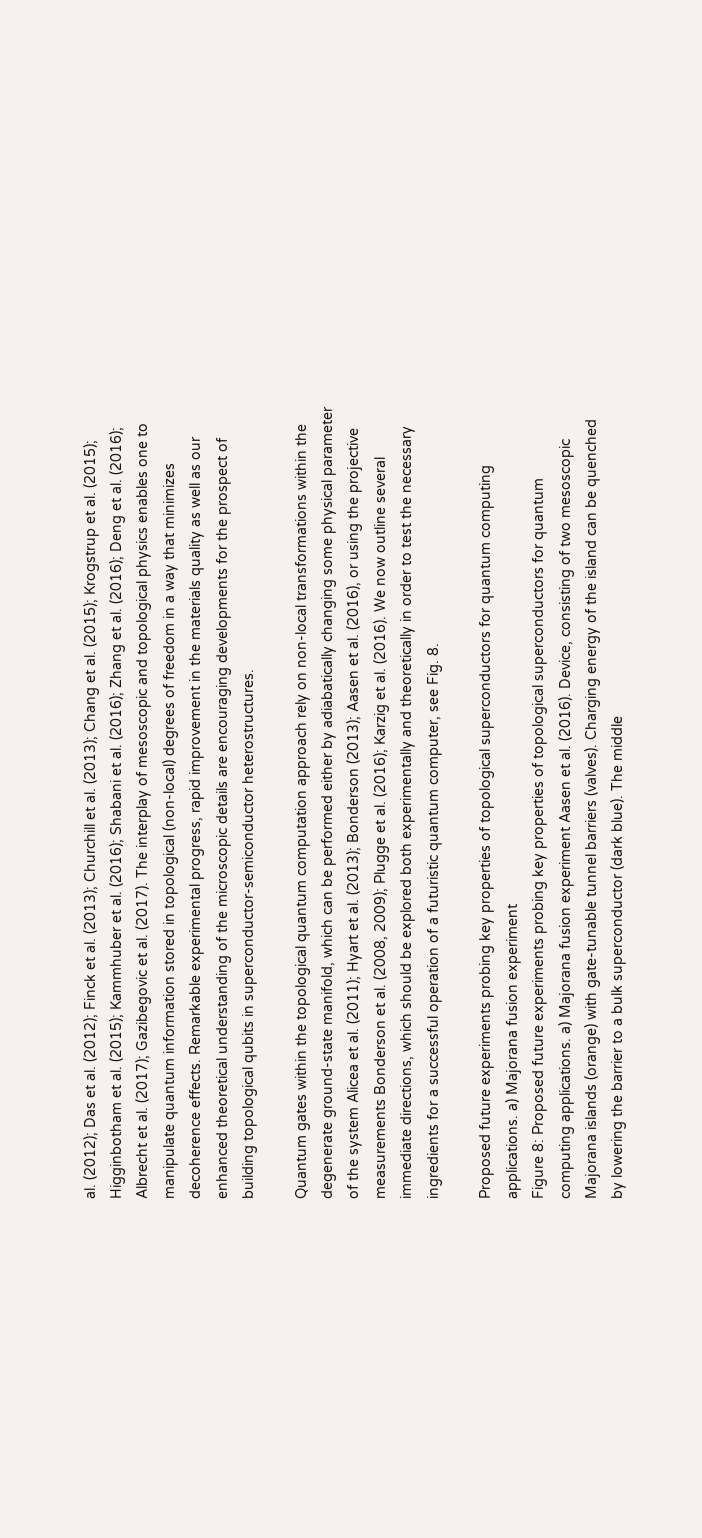al. (2012); Das et al. (2012); Finck et al. (2013); Churchill et al. (2013); Chang et al. (2015); Krogstrup et al. (2015); Higginbotham et al. (2015); Kammhuber et al. (2016); Shabani et al. (2016); Zhang et al. (2016); Deng et al. (2016); Albrecht et al. (2017); Gazibegovic et al. (2017). The interplay of mesoscopic and topological physics enables one to manipulate quantum information stored in topological (non-local) degrees of freedom in a way that minimizes decoherence effects. Remarkable experimental progress, rapid improvement in the materials quality as well as our enhanced theoretical understanding of the microscopic details are encouraging developments for the prospect of building topological qubits in superconductor-semiconductor heterostructures.

Quantum gates within the topological quantum computation approach rely on non-local transformations within the degenerate ground-state manifold, which can be performed either by adiabatically changing some physical parameter of the system Alicea et al. (2011); Hyart et al. (2013); Bonderson (2013); Aasen et al. (2016), or using the projective measurements Bonderson et al. (2008, 2009); Plugge et al. (2016); Karzig et al. (2016). We now outline several immediate directions, which should be explored both experimentally and theoretically in order to test the necessary ingredients for a successful operation of a futuristic quantum computer, see Fig. 8.

Proposed future experiments probing key properties of topological superconductors for quantum computing applications. a) Majorana fusion experiment
Figure 8: Proposed future experiments probing key properties of topological superconductors for quantum computing applications. a) Majorana fusion experiment Aasen et al. (2016). Device, consisting of two mesoscopic Majorana islands (orange) with gate-tunable tunnel barriers (valves). Charging energy of the island can be quenched by lowering the barrier to a bulk superconductor (dark blue). The middle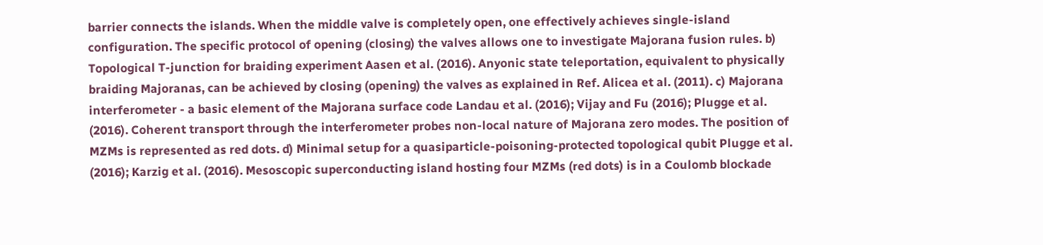barrier connects the islands. When the middle valve is completely open, one effectively achieves single-island configuration. The specific protocol of opening (closing) the valves allows one to investigate Majorana fusion rules. b) Topological T-junction for braiding experiment Aasen et al. (2016). Anyonic state teleportation, equivalent to physically braiding Majoranas, can be achieved by closing (opening) the valves as explained in Ref. Alicea et al. (2011). c) Majorana interferometer - a basic element of the Majorana surface code Landau et al. (2016); Vijay and Fu (2016); Plugge et al. (2016). Coherent transport through the interferometer probes non-local nature of Majorana zero modes. The position of MZMs is represented as red dots. d) Minimal setup for a quasiparticle-poisoning-protected topological qubit Plugge et al. (2016); Karzig et al. (2016). Mesoscopic superconducting island hosting four MZMs (red dots) is in a Coulomb blockade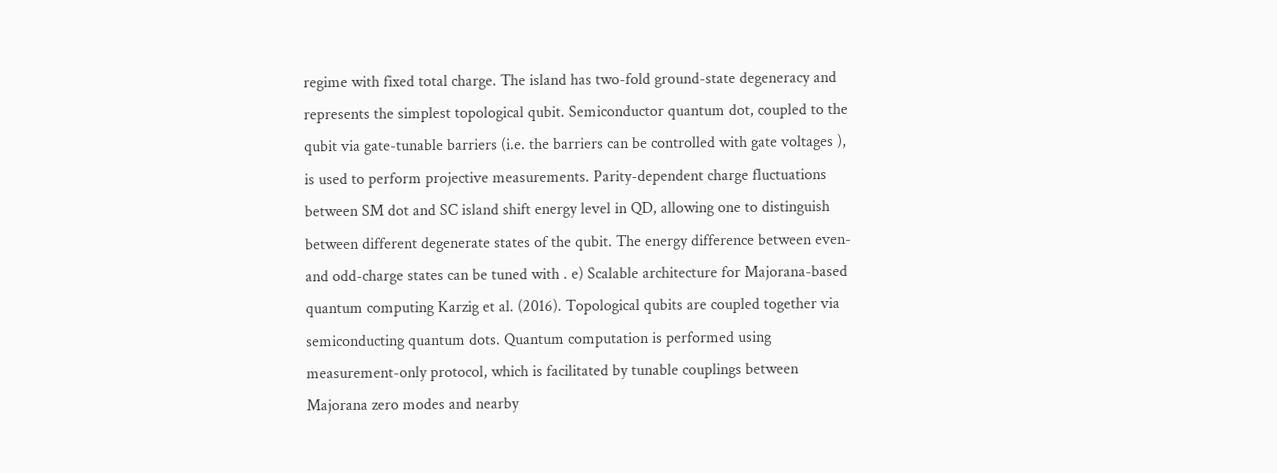regime with fixed total charge. The island has two-fold ground-state degeneracy and represents the simplest topological qubit. Semiconductor quantum dot, coupled to the qubit via gate-tunable barriers (i.e. the barriers can be controlled with gate voltages ), is used to perform projective measurements. Parity-dependent charge fluctuations between SM dot and SC island shift energy level in QD, allowing one to distinguish between different degenerate states of the qubit. The energy difference between even- and odd-charge states can be tuned with . e) Scalable architecture for Majorana-based quantum computing Karzig et al. (2016). Topological qubits are coupled together via semiconducting quantum dots. Quantum computation is performed using measurement-only protocol, which is facilitated by tunable couplings between Majorana zero modes and nearby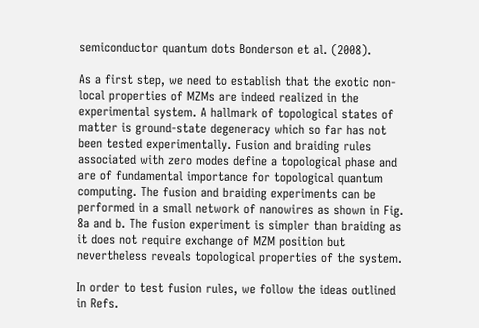semiconductor quantum dots Bonderson et al. (2008).

As a first step, we need to establish that the exotic non-local properties of MZMs are indeed realized in the experimental system. A hallmark of topological states of matter is ground-state degeneracy which so far has not been tested experimentally. Fusion and braiding rules associated with zero modes define a topological phase and are of fundamental importance for topological quantum computing. The fusion and braiding experiments can be performed in a small network of nanowires as shown in Fig. 8a and b. The fusion experiment is simpler than braiding as it does not require exchange of MZM position but nevertheless reveals topological properties of the system.

In order to test fusion rules, we follow the ideas outlined in Refs.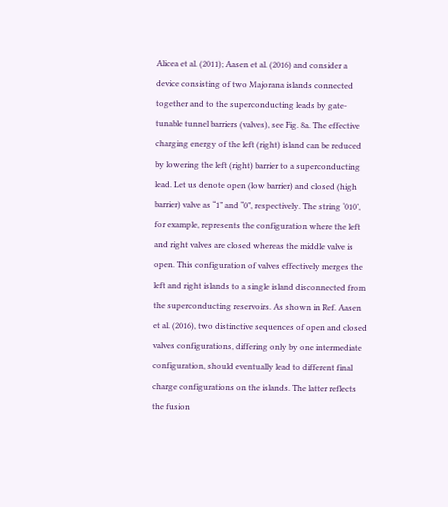Alicea et al. (2011); Aasen et al. (2016) and consider a device consisting of two Majorana islands connected together and to the superconducting leads by gate-tunable tunnel barriers (valves), see Fig. 8a. The effective charging energy of the left (right) island can be reduced by lowering the left (right) barrier to a superconducting lead. Let us denote open (low barrier) and closed (high barrier) valve as “1” and “0”, respectively. The string ‘010’, for example, represents the configuration where the left and right valves are closed whereas the middle valve is open. This configuration of valves effectively merges the left and right islands to a single island disconnected from the superconducting reservoirs. As shown in Ref. Aasen et al. (2016), two distinctive sequences of open and closed valves configurations, differing only by one intermediate configuration, should eventually lead to different final charge configurations on the islands. The latter reflects the fusion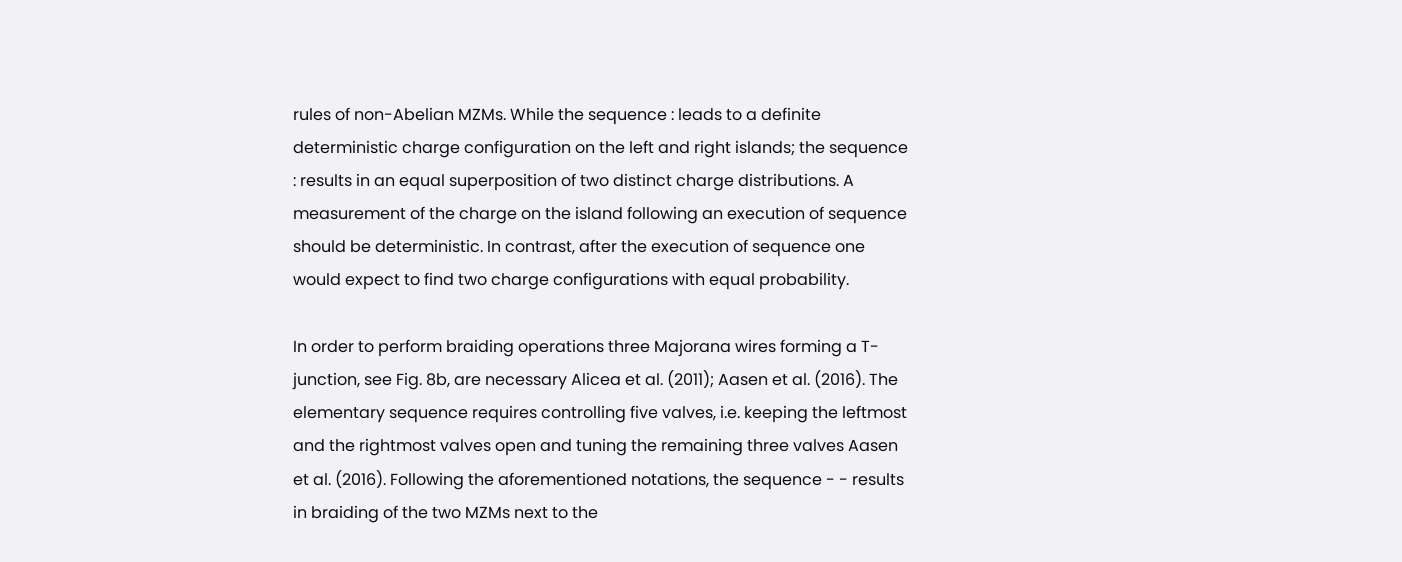rules of non-Abelian MZMs. While the sequence : leads to a definite deterministic charge configuration on the left and right islands; the sequence : results in an equal superposition of two distinct charge distributions. A measurement of the charge on the island following an execution of sequence should be deterministic. In contrast, after the execution of sequence one would expect to find two charge configurations with equal probability.

In order to perform braiding operations three Majorana wires forming a T-junction, see Fig. 8b, are necessary Alicea et al. (2011); Aasen et al. (2016). The elementary sequence requires controlling five valves, i.e. keeping the leftmost and the rightmost valves open and tuning the remaining three valves Aasen et al. (2016). Following the aforementioned notations, the sequence - - results in braiding of the two MZMs next to the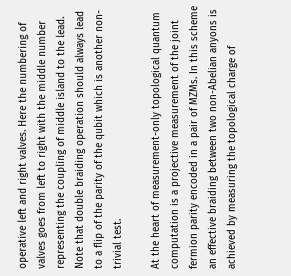operative left and right valves. Here the numbering of valves goes from left to right with the middle number representing the coupling of middle island to the lead. Note that double braiding operation should always lead to a flip of the parity of the qubit which is another non-trivial test.

At the heart of measurement-only topological quantum computation is a projective measurement of the joint fermion parity encoded in a pair of MZMs. In this scheme an effective braiding between two non-Abelian anyons is achieved by measuring the topological charge of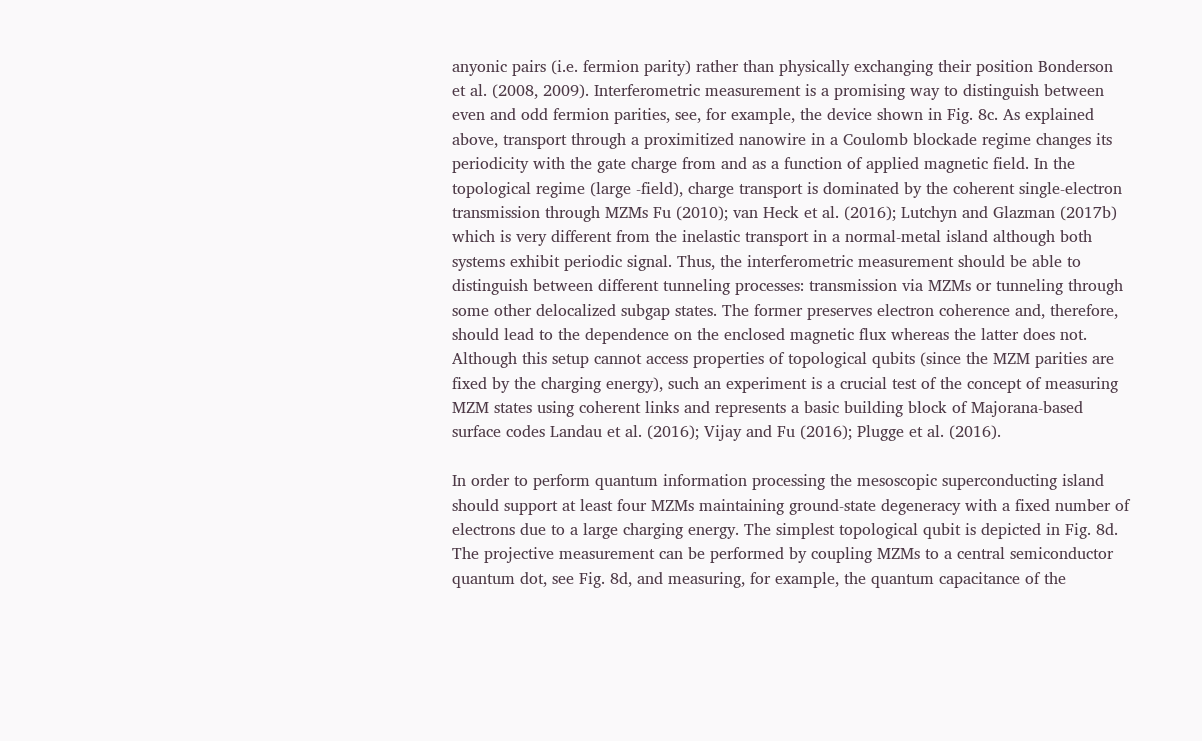anyonic pairs (i.e. fermion parity) rather than physically exchanging their position Bonderson et al. (2008, 2009). Interferometric measurement is a promising way to distinguish between even and odd fermion parities, see, for example, the device shown in Fig. 8c. As explained above, transport through a proximitized nanowire in a Coulomb blockade regime changes its periodicity with the gate charge from and as a function of applied magnetic field. In the topological regime (large -field), charge transport is dominated by the coherent single-electron transmission through MZMs Fu (2010); van Heck et al. (2016); Lutchyn and Glazman (2017b) which is very different from the inelastic transport in a normal-metal island although both systems exhibit periodic signal. Thus, the interferometric measurement should be able to distinguish between different tunneling processes: transmission via MZMs or tunneling through some other delocalized subgap states. The former preserves electron coherence and, therefore, should lead to the dependence on the enclosed magnetic flux whereas the latter does not. Although this setup cannot access properties of topological qubits (since the MZM parities are fixed by the charging energy), such an experiment is a crucial test of the concept of measuring MZM states using coherent links and represents a basic building block of Majorana-based surface codes Landau et al. (2016); Vijay and Fu (2016); Plugge et al. (2016).

In order to perform quantum information processing the mesoscopic superconducting island should support at least four MZMs maintaining ground-state degeneracy with a fixed number of electrons due to a large charging energy. The simplest topological qubit is depicted in Fig. 8d. The projective measurement can be performed by coupling MZMs to a central semiconductor quantum dot, see Fig. 8d, and measuring, for example, the quantum capacitance of the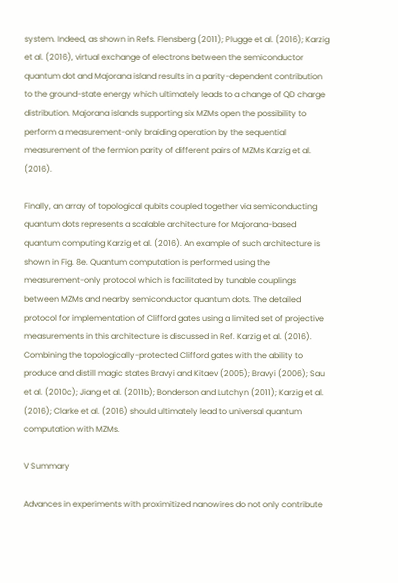system. Indeed, as shown in Refs. Flensberg (2011); Plugge et al. (2016); Karzig et al. (2016), virtual exchange of electrons between the semiconductor quantum dot and Majorana island results in a parity-dependent contribution to the ground-state energy which ultimately leads to a change of QD charge distribution. Majorana islands supporting six MZMs open the possibility to perform a measurement-only braiding operation by the sequential measurement of the fermion parity of different pairs of MZMs Karzig et al. (2016).

Finally, an array of topological qubits coupled together via semiconducting quantum dots represents a scalable architecture for Majorana-based quantum computing Karzig et al. (2016). An example of such architecture is shown in Fig. 8e. Quantum computation is performed using the measurement-only protocol which is facilitated by tunable couplings between MZMs and nearby semiconductor quantum dots. The detailed protocol for implementation of Clifford gates using a limited set of projective measurements in this architecture is discussed in Ref. Karzig et al. (2016). Combining the topologically-protected Clifford gates with the ability to produce and distill magic states Bravyi and Kitaev (2005); Bravyi (2006); Sau et al. (2010c); Jiang et al. (2011b); Bonderson and Lutchyn (2011); Karzig et al. (2016); Clarke et al. (2016) should ultimately lead to universal quantum computation with MZMs.

V Summary

Advances in experiments with proximitized nanowires do not only contribute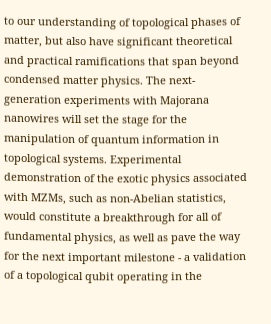to our understanding of topological phases of matter, but also have significant theoretical and practical ramifications that span beyond condensed matter physics. The next-generation experiments with Majorana nanowires will set the stage for the manipulation of quantum information in topological systems. Experimental demonstration of the exotic physics associated with MZMs, such as non-Abelian statistics, would constitute a breakthrough for all of fundamental physics, as well as pave the way for the next important milestone - a validation of a topological qubit operating in the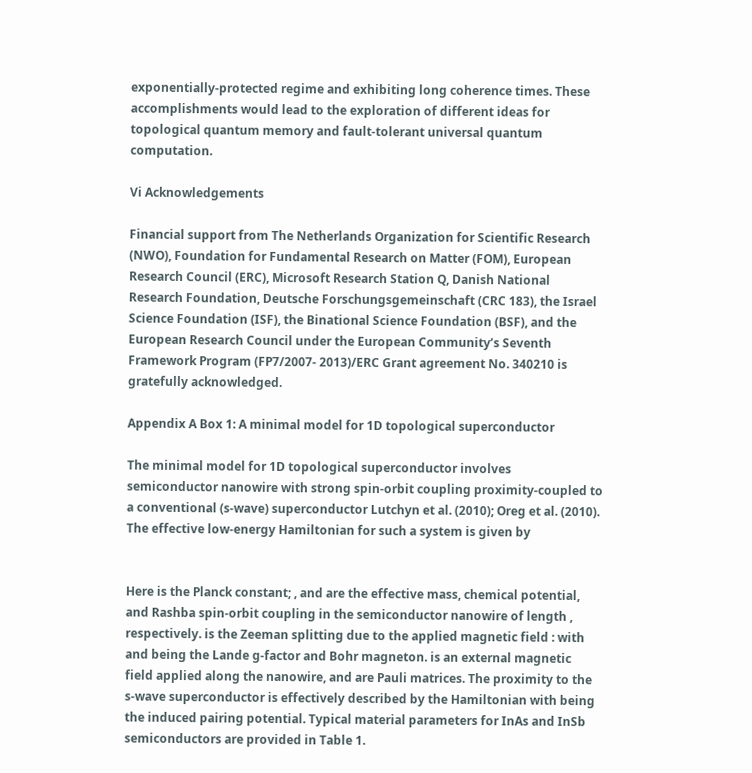exponentially-protected regime and exhibiting long coherence times. These accomplishments would lead to the exploration of different ideas for topological quantum memory and fault-tolerant universal quantum computation.

Vi Acknowledgements

Financial support from The Netherlands Organization for Scientific Research (NWO), Foundation for Fundamental Research on Matter (FOM), European Research Council (ERC), Microsoft Research Station Q, Danish National Research Foundation, Deutsche Forschungsgemeinschaft (CRC 183), the Israel Science Foundation (ISF), the Binational Science Foundation (BSF), and the European Research Council under the European Community’s Seventh Framework Program (FP7/2007- 2013)/ERC Grant agreement No. 340210 is gratefully acknowledged.

Appendix A Box 1: A minimal model for 1D topological superconductor

The minimal model for 1D topological superconductor involves semiconductor nanowire with strong spin-orbit coupling proximity-coupled to a conventional (s-wave) superconductor Lutchyn et al. (2010); Oreg et al. (2010). The effective low-energy Hamiltonian for such a system is given by


Here is the Planck constant; , and are the effective mass, chemical potential, and Rashba spin-orbit coupling in the semiconductor nanowire of length , respectively. is the Zeeman splitting due to the applied magnetic field : with and being the Lande g-factor and Bohr magneton. is an external magnetic field applied along the nanowire, and are Pauli matrices. The proximity to the s-wave superconductor is effectively described by the Hamiltonian with being the induced pairing potential. Typical material parameters for InAs and InSb semiconductors are provided in Table 1.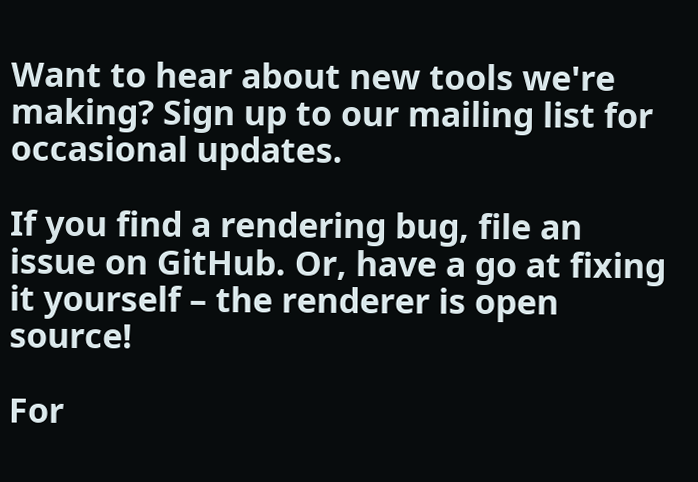Want to hear about new tools we're making? Sign up to our mailing list for occasional updates.

If you find a rendering bug, file an issue on GitHub. Or, have a go at fixing it yourself – the renderer is open source!

For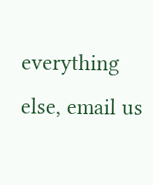everything else, email us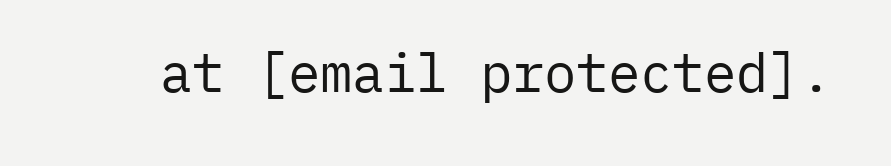at [email protected].